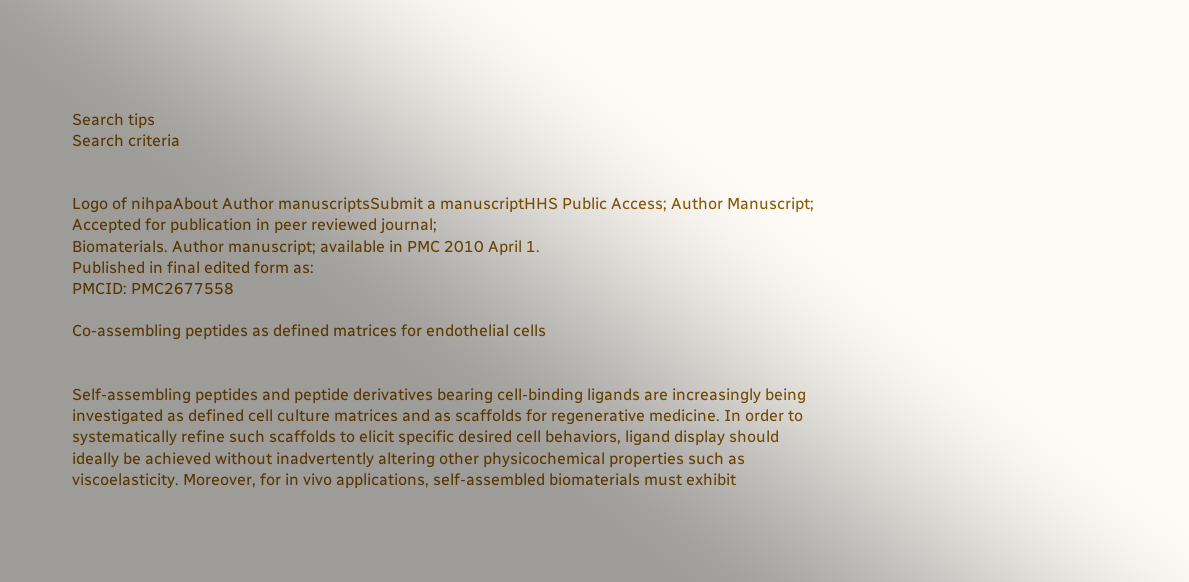Search tips
Search criteria


Logo of nihpaAbout Author manuscriptsSubmit a manuscriptHHS Public Access; Author Manuscript; Accepted for publication in peer reviewed journal;
Biomaterials. Author manuscript; available in PMC 2010 April 1.
Published in final edited form as:
PMCID: PMC2677558

Co-assembling peptides as defined matrices for endothelial cells


Self-assembling peptides and peptide derivatives bearing cell-binding ligands are increasingly being investigated as defined cell culture matrices and as scaffolds for regenerative medicine. In order to systematically refine such scaffolds to elicit specific desired cell behaviors, ligand display should ideally be achieved without inadvertently altering other physicochemical properties such as viscoelasticity. Moreover, for in vivo applications, self-assembled biomaterials must exhibit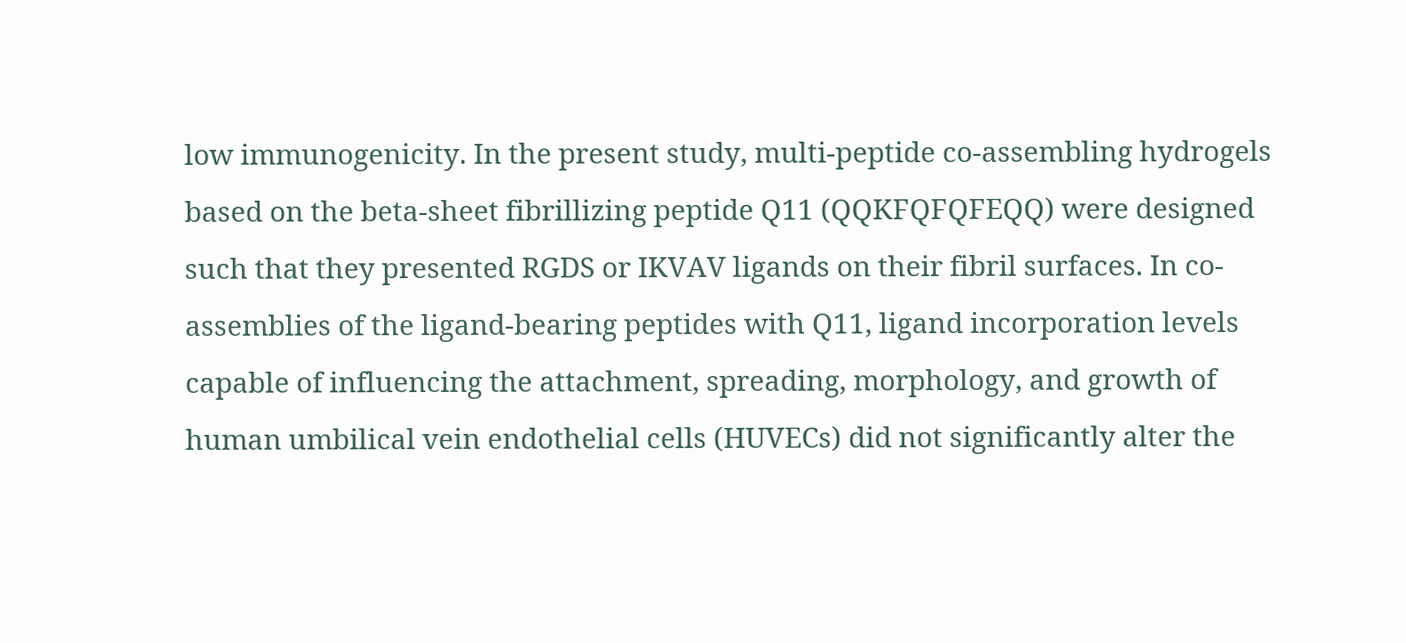low immunogenicity. In the present study, multi-peptide co-assembling hydrogels based on the beta-sheet fibrillizing peptide Q11 (QQKFQFQFEQQ) were designed such that they presented RGDS or IKVAV ligands on their fibril surfaces. In co-assemblies of the ligand-bearing peptides with Q11, ligand incorporation levels capable of influencing the attachment, spreading, morphology, and growth of human umbilical vein endothelial cells (HUVECs) did not significantly alter the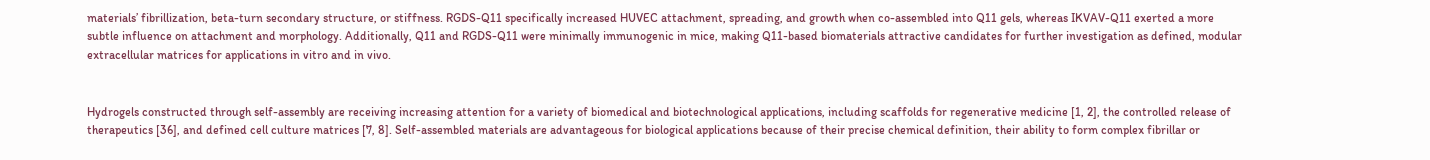materials’ fibrillization, beta-turn secondary structure, or stiffness. RGDS-Q11 specifically increased HUVEC attachment, spreading, and growth when co-assembled into Q11 gels, whereas IKVAV-Q11 exerted a more subtle influence on attachment and morphology. Additionally, Q11 and RGDS-Q11 were minimally immunogenic in mice, making Q11-based biomaterials attractive candidates for further investigation as defined, modular extracellular matrices for applications in vitro and in vivo.


Hydrogels constructed through self-assembly are receiving increasing attention for a variety of biomedical and biotechnological applications, including scaffolds for regenerative medicine [1, 2], the controlled release of therapeutics [36], and defined cell culture matrices [7, 8]. Self-assembled materials are advantageous for biological applications because of their precise chemical definition, their ability to form complex fibrillar or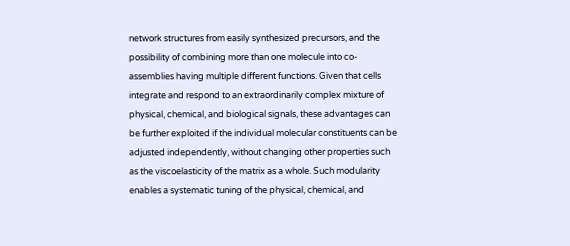network structures from easily synthesized precursors, and the possibility of combining more than one molecule into co-assemblies having multiple different functions. Given that cells integrate and respond to an extraordinarily complex mixture of physical, chemical, and biological signals, these advantages can be further exploited if the individual molecular constituents can be adjusted independently, without changing other properties such as the viscoelasticity of the matrix as a whole. Such modularity enables a systematic tuning of the physical, chemical, and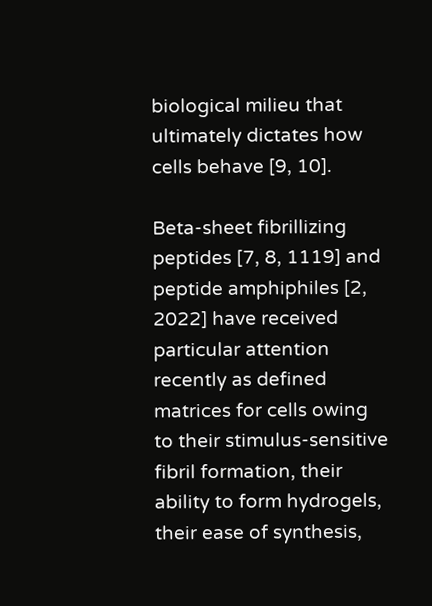biological milieu that ultimately dictates how cells behave [9, 10].

Beta-sheet fibrillizing peptides [7, 8, 1119] and peptide amphiphiles [2, 2022] have received particular attention recently as defined matrices for cells owing to their stimulus-sensitive fibril formation, their ability to form hydrogels, their ease of synthesis,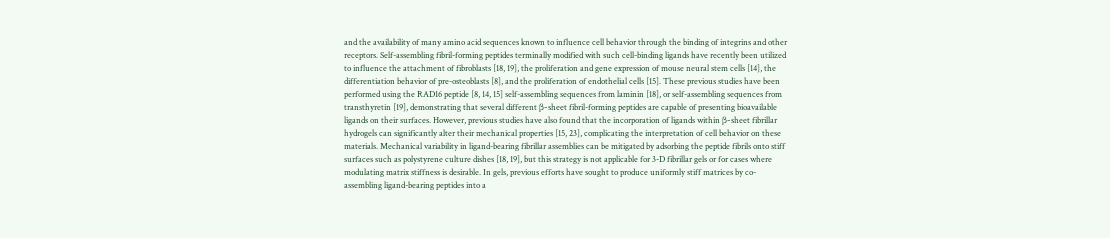and the availability of many amino acid sequences known to influence cell behavior through the binding of integrins and other receptors. Self-assembling fibril-forming peptides terminally modified with such cell-binding ligands have recently been utilized to influence the attachment of fibroblasts [18, 19], the proliferation and gene expression of mouse neural stem cells [14], the differentiation behavior of pre-osteoblasts [8], and the proliferation of endothelial cells [15]. These previous studies have been performed using the RAD16 peptide [8, 14, 15] self-assembling sequences from laminin [18], or self-assembling sequences from transthyretin [19], demonstrating that several different β-sheet fibril-forming peptides are capable of presenting bioavailable ligands on their surfaces. However, previous studies have also found that the incorporation of ligands within β-sheet fibrillar hydrogels can significantly alter their mechanical properties [15, 23], complicating the interpretation of cell behavior on these materials. Mechanical variability in ligand-bearing fibrillar assemblies can be mitigated by adsorbing the peptide fibrils onto stiff surfaces such as polystyrene culture dishes [18, 19], but this strategy is not applicable for 3-D fibrillar gels or for cases where modulating matrix stiffness is desirable. In gels, previous efforts have sought to produce uniformly stiff matrices by co-assembling ligand-bearing peptides into a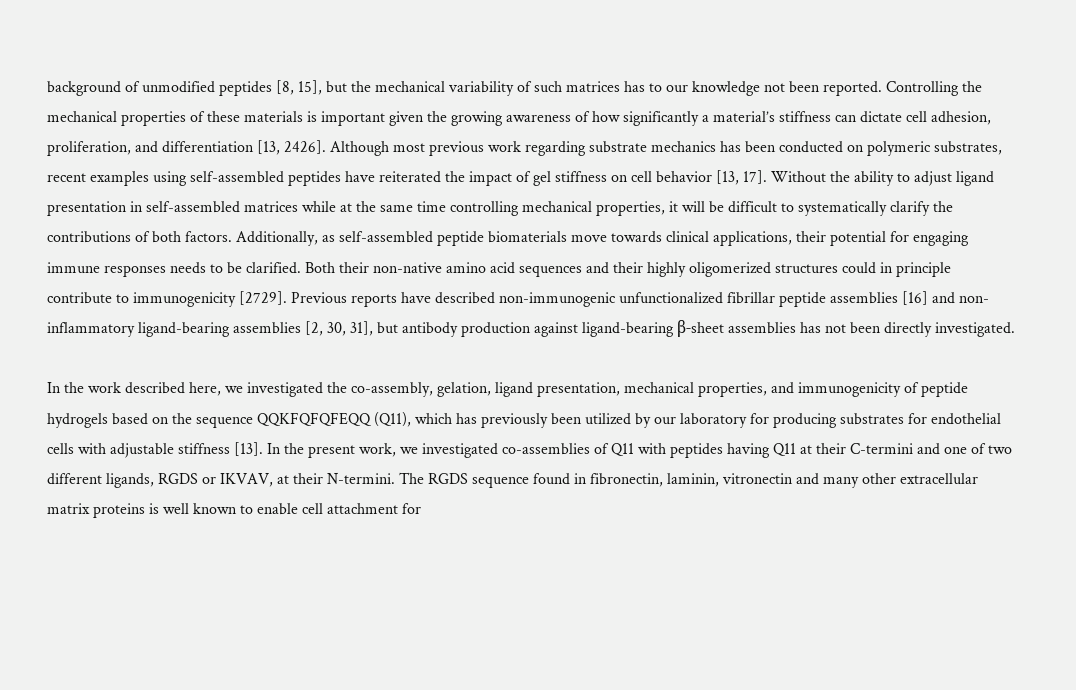background of unmodified peptides [8, 15], but the mechanical variability of such matrices has to our knowledge not been reported. Controlling the mechanical properties of these materials is important given the growing awareness of how significantly a material’s stiffness can dictate cell adhesion, proliferation, and differentiation [13, 2426]. Although most previous work regarding substrate mechanics has been conducted on polymeric substrates, recent examples using self-assembled peptides have reiterated the impact of gel stiffness on cell behavior [13, 17]. Without the ability to adjust ligand presentation in self-assembled matrices while at the same time controlling mechanical properties, it will be difficult to systematically clarify the contributions of both factors. Additionally, as self-assembled peptide biomaterials move towards clinical applications, their potential for engaging immune responses needs to be clarified. Both their non-native amino acid sequences and their highly oligomerized structures could in principle contribute to immunogenicity [2729]. Previous reports have described non-immunogenic unfunctionalized fibrillar peptide assemblies [16] and non-inflammatory ligand-bearing assemblies [2, 30, 31], but antibody production against ligand-bearing β-sheet assemblies has not been directly investigated.

In the work described here, we investigated the co-assembly, gelation, ligand presentation, mechanical properties, and immunogenicity of peptide hydrogels based on the sequence QQKFQFQFEQQ (Q11), which has previously been utilized by our laboratory for producing substrates for endothelial cells with adjustable stiffness [13]. In the present work, we investigated co-assemblies of Q11 with peptides having Q11 at their C-termini and one of two different ligands, RGDS or IKVAV, at their N-termini. The RGDS sequence found in fibronectin, laminin, vitronectin and many other extracellular matrix proteins is well known to enable cell attachment for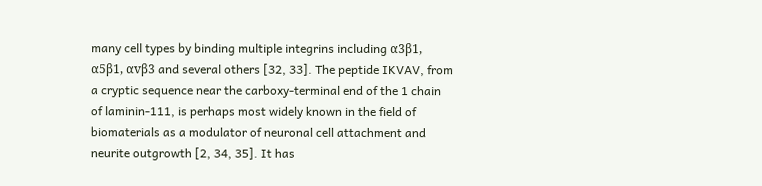many cell types by binding multiple integrins including α3β1, α5β1, αvβ3 and several others [32, 33]. The peptide IKVAV, from a cryptic sequence near the carboxy-terminal end of the 1 chain of laminin-111, is perhaps most widely known in the field of biomaterials as a modulator of neuronal cell attachment and neurite outgrowth [2, 34, 35]. It has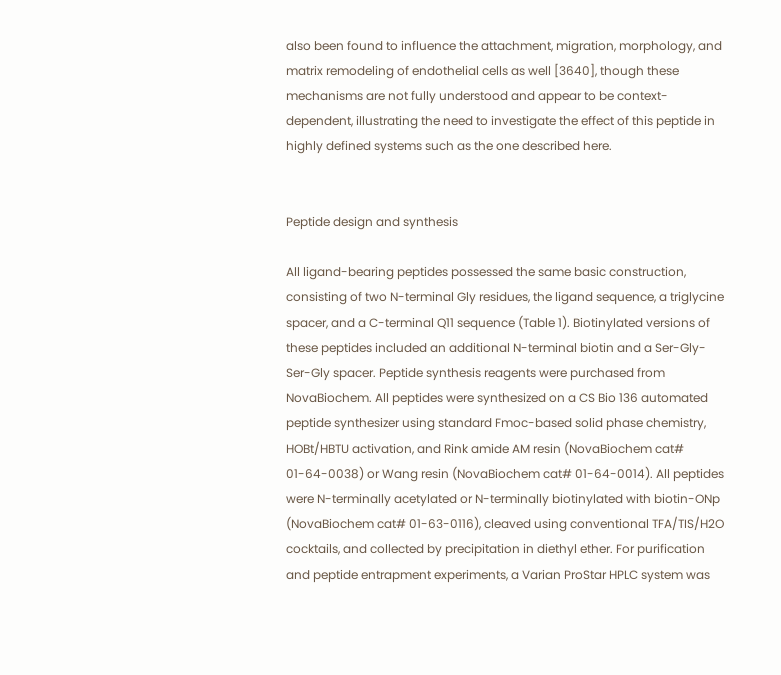also been found to influence the attachment, migration, morphology, and matrix remodeling of endothelial cells as well [3640], though these mechanisms are not fully understood and appear to be context-dependent, illustrating the need to investigate the effect of this peptide in highly defined systems such as the one described here.


Peptide design and synthesis

All ligand-bearing peptides possessed the same basic construction, consisting of two N-terminal Gly residues, the ligand sequence, a triglycine spacer, and a C-terminal Q11 sequence (Table 1). Biotinylated versions of these peptides included an additional N-terminal biotin and a Ser-Gly-Ser-Gly spacer. Peptide synthesis reagents were purchased from NovaBiochem. All peptides were synthesized on a CS Bio 136 automated peptide synthesizer using standard Fmoc-based solid phase chemistry, HOBt/HBTU activation, and Rink amide AM resin (NovaBiochem cat# 01-64-0038) or Wang resin (NovaBiochem cat# 01-64-0014). All peptides were N-terminally acetylated or N-terminally biotinylated with biotin-ONp (NovaBiochem cat# 01-63-0116), cleaved using conventional TFA/TIS/H2O cocktails, and collected by precipitation in diethyl ether. For purification and peptide entrapment experiments, a Varian ProStar HPLC system was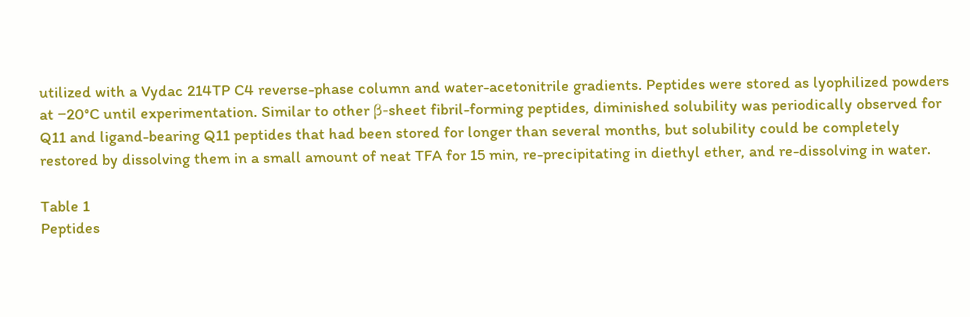utilized with a Vydac 214TP C4 reverse-phase column and water-acetonitrile gradients. Peptides were stored as lyophilized powders at −20°C until experimentation. Similar to other β-sheet fibril-forming peptides, diminished solubility was periodically observed for Q11 and ligand-bearing Q11 peptides that had been stored for longer than several months, but solubility could be completely restored by dissolving them in a small amount of neat TFA for 15 min, re-precipitating in diethyl ether, and re-dissolving in water.

Table 1
Peptides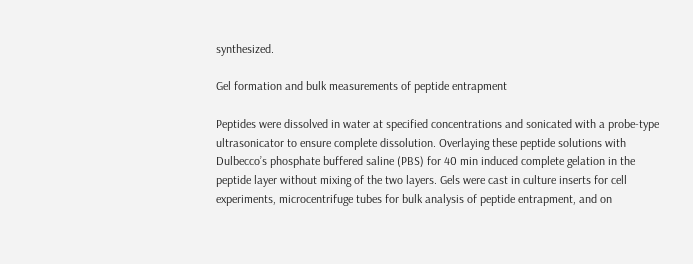synthesized.

Gel formation and bulk measurements of peptide entrapment

Peptides were dissolved in water at specified concentrations and sonicated with a probe-type ultrasonicator to ensure complete dissolution. Overlaying these peptide solutions with Dulbecco’s phosphate buffered saline (PBS) for 40 min induced complete gelation in the peptide layer without mixing of the two layers. Gels were cast in culture inserts for cell experiments, microcentrifuge tubes for bulk analysis of peptide entrapment, and on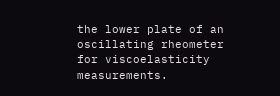the lower plate of an oscillating rheometer for viscoelasticity measurements.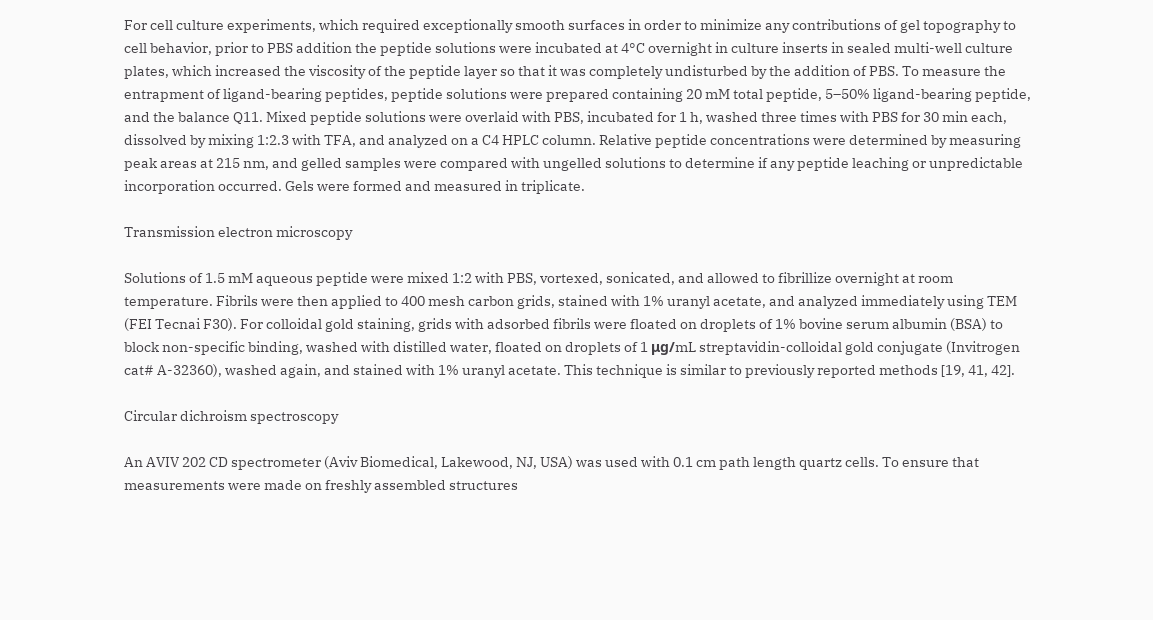For cell culture experiments, which required exceptionally smooth surfaces in order to minimize any contributions of gel topography to cell behavior, prior to PBS addition the peptide solutions were incubated at 4°C overnight in culture inserts in sealed multi-well culture plates, which increased the viscosity of the peptide layer so that it was completely undisturbed by the addition of PBS. To measure the entrapment of ligand-bearing peptides, peptide solutions were prepared containing 20 mM total peptide, 5–50% ligand-bearing peptide, and the balance Q11. Mixed peptide solutions were overlaid with PBS, incubated for 1 h, washed three times with PBS for 30 min each, dissolved by mixing 1:2.3 with TFA, and analyzed on a C4 HPLC column. Relative peptide concentrations were determined by measuring peak areas at 215 nm, and gelled samples were compared with ungelled solutions to determine if any peptide leaching or unpredictable incorporation occurred. Gels were formed and measured in triplicate.

Transmission electron microscopy

Solutions of 1.5 mM aqueous peptide were mixed 1:2 with PBS, vortexed, sonicated, and allowed to fibrillize overnight at room temperature. Fibrils were then applied to 400 mesh carbon grids, stained with 1% uranyl acetate, and analyzed immediately using TEM (FEI Tecnai F30). For colloidal gold staining, grids with adsorbed fibrils were floated on droplets of 1% bovine serum albumin (BSA) to block non-specific binding, washed with distilled water, floated on droplets of 1 μg/mL streptavidin-colloidal gold conjugate (Invitrogen cat# A-32360), washed again, and stained with 1% uranyl acetate. This technique is similar to previously reported methods [19, 41, 42].

Circular dichroism spectroscopy

An AVIV 202 CD spectrometer (Aviv Biomedical, Lakewood, NJ, USA) was used with 0.1 cm path length quartz cells. To ensure that measurements were made on freshly assembled structures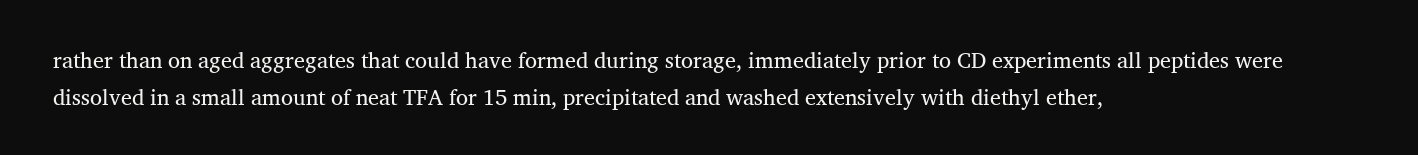rather than on aged aggregates that could have formed during storage, immediately prior to CD experiments all peptides were dissolved in a small amount of neat TFA for 15 min, precipitated and washed extensively with diethyl ether,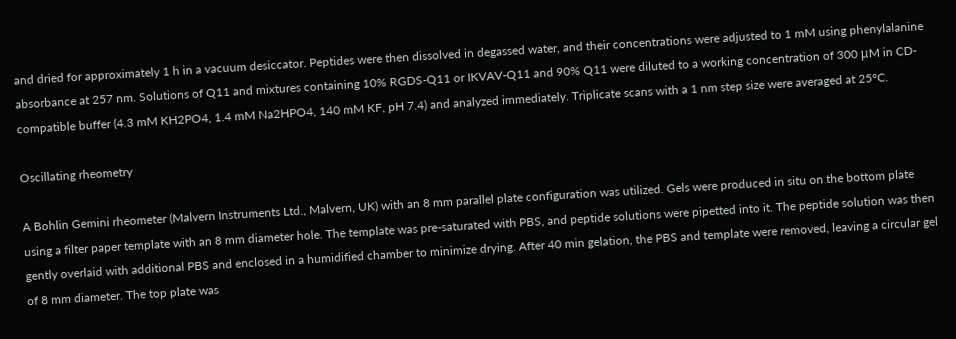and dried for approximately 1 h in a vacuum desiccator. Peptides were then dissolved in degassed water, and their concentrations were adjusted to 1 mM using phenylalanine absorbance at 257 nm. Solutions of Q11 and mixtures containing 10% RGDS-Q11 or IKVAV-Q11 and 90% Q11 were diluted to a working concentration of 300 μM in CD-compatible buffer (4.3 mM KH2PO4, 1.4 mM Na2HPO4, 140 mM KF, pH 7.4) and analyzed immediately. Triplicate scans with a 1 nm step size were averaged at 25°C.

Oscillating rheometry

A Bohlin Gemini rheometer (Malvern Instruments Ltd., Malvern, UK) with an 8 mm parallel plate configuration was utilized. Gels were produced in situ on the bottom plate using a filter paper template with an 8 mm diameter hole. The template was pre-saturated with PBS, and peptide solutions were pipetted into it. The peptide solution was then gently overlaid with additional PBS and enclosed in a humidified chamber to minimize drying. After 40 min gelation, the PBS and template were removed, leaving a circular gel of 8 mm diameter. The top plate was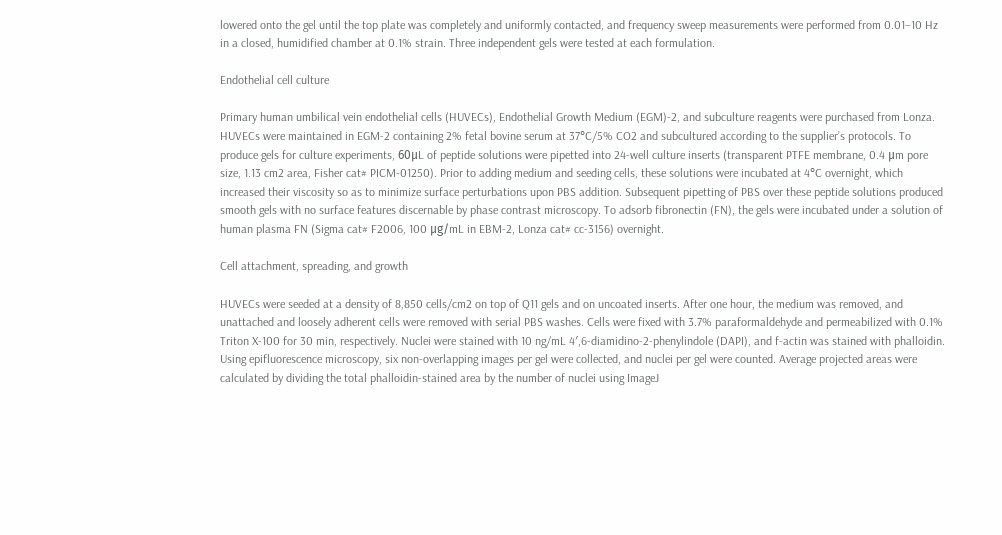lowered onto the gel until the top plate was completely and uniformly contacted, and frequency sweep measurements were performed from 0.01–10 Hz in a closed, humidified chamber at 0.1% strain. Three independent gels were tested at each formulation.

Endothelial cell culture

Primary human umbilical vein endothelial cells (HUVECs), Endothelial Growth Medium (EGM)-2, and subculture reagents were purchased from Lonza. HUVECs were maintained in EGM-2 containing 2% fetal bovine serum at 37°C/5% CO2 and subcultured according to the supplier’s protocols. To produce gels for culture experiments, 60μL of peptide solutions were pipetted into 24-well culture inserts (transparent PTFE membrane, 0.4 μm pore size, 1.13 cm2 area, Fisher cat# PICM-01250). Prior to adding medium and seeding cells, these solutions were incubated at 4°C overnight, which increased their viscosity so as to minimize surface perturbations upon PBS addition. Subsequent pipetting of PBS over these peptide solutions produced smooth gels with no surface features discernable by phase contrast microscopy. To adsorb fibronectin (FN), the gels were incubated under a solution of human plasma FN (Sigma cat# F2006, 100 μg/mL in EBM-2, Lonza cat# cc-3156) overnight.

Cell attachment, spreading, and growth

HUVECs were seeded at a density of 8,850 cells/cm2 on top of Q11 gels and on uncoated inserts. After one hour, the medium was removed, and unattached and loosely adherent cells were removed with serial PBS washes. Cells were fixed with 3.7% paraformaldehyde and permeabilized with 0.1% Triton X-100 for 30 min, respectively. Nuclei were stained with 10 ng/mL 4′,6-diamidino-2-phenylindole (DAPI), and f-actin was stained with phalloidin. Using epifluorescence microscopy, six non-overlapping images per gel were collected, and nuclei per gel were counted. Average projected areas were calculated by dividing the total phalloidin-stained area by the number of nuclei using ImageJ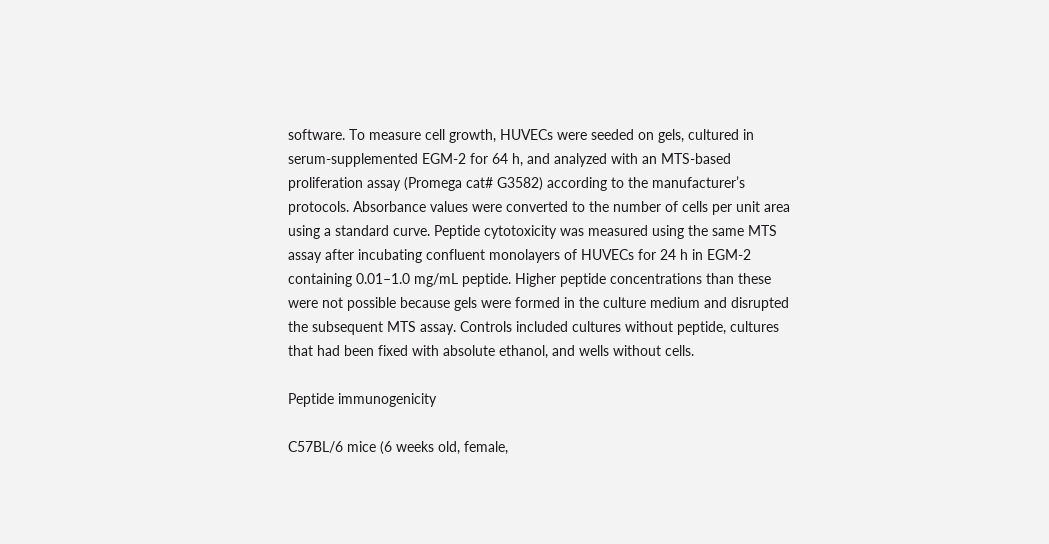software. To measure cell growth, HUVECs were seeded on gels, cultured in serum-supplemented EGM-2 for 64 h, and analyzed with an MTS-based proliferation assay (Promega cat# G3582) according to the manufacturer’s protocols. Absorbance values were converted to the number of cells per unit area using a standard curve. Peptide cytotoxicity was measured using the same MTS assay after incubating confluent monolayers of HUVECs for 24 h in EGM-2 containing 0.01–1.0 mg/mL peptide. Higher peptide concentrations than these were not possible because gels were formed in the culture medium and disrupted the subsequent MTS assay. Controls included cultures without peptide, cultures that had been fixed with absolute ethanol, and wells without cells.

Peptide immunogenicity

C57BL/6 mice (6 weeks old, female,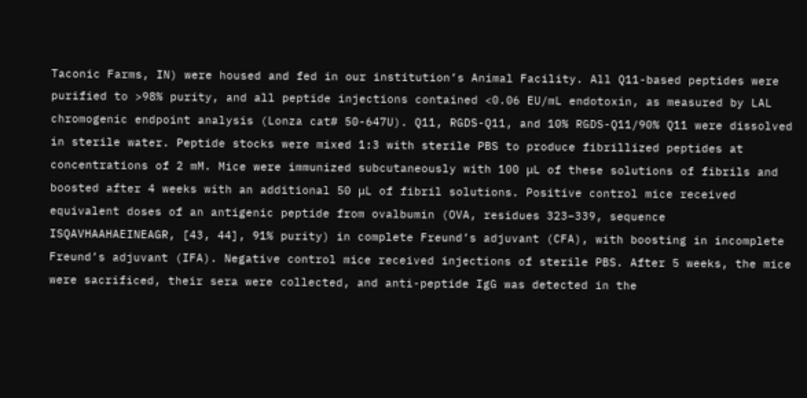Taconic Farms, IN) were housed and fed in our institution’s Animal Facility. All Q11-based peptides were purified to >98% purity, and all peptide injections contained <0.06 EU/mL endotoxin, as measured by LAL chromogenic endpoint analysis (Lonza cat# 50-647U). Q11, RGDS-Q11, and 10% RGDS-Q11/90% Q11 were dissolved in sterile water. Peptide stocks were mixed 1:3 with sterile PBS to produce fibrillized peptides at concentrations of 2 mM. Mice were immunized subcutaneously with 100 μL of these solutions of fibrils and boosted after 4 weeks with an additional 50 μL of fibril solutions. Positive control mice received equivalent doses of an antigenic peptide from ovalbumin (OVA, residues 323–339, sequence ISQAVHAAHAEINEAGR, [43, 44], 91% purity) in complete Freund’s adjuvant (CFA), with boosting in incomplete Freund’s adjuvant (IFA). Negative control mice received injections of sterile PBS. After 5 weeks, the mice were sacrificed, their sera were collected, and anti-peptide IgG was detected in the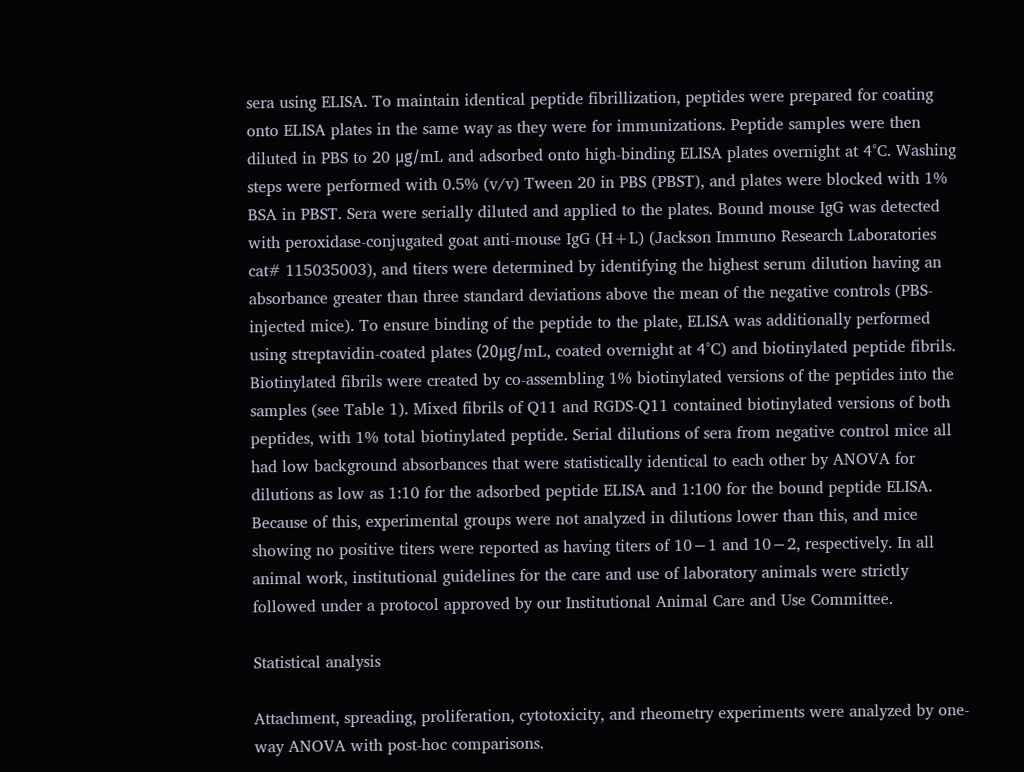sera using ELISA. To maintain identical peptide fibrillization, peptides were prepared for coating onto ELISA plates in the same way as they were for immunizations. Peptide samples were then diluted in PBS to 20 μg/mL and adsorbed onto high-binding ELISA plates overnight at 4°C. Washing steps were performed with 0.5% (v/v) Tween 20 in PBS (PBST), and plates were blocked with 1% BSA in PBST. Sera were serially diluted and applied to the plates. Bound mouse IgG was detected with peroxidase-conjugated goat anti-mouse IgG (H+L) (Jackson Immuno Research Laboratories cat# 115035003), and titers were determined by identifying the highest serum dilution having an absorbance greater than three standard deviations above the mean of the negative controls (PBS-injected mice). To ensure binding of the peptide to the plate, ELISA was additionally performed using streptavidin-coated plates (20μg/mL, coated overnight at 4°C) and biotinylated peptide fibrils. Biotinylated fibrils were created by co-assembling 1% biotinylated versions of the peptides into the samples (see Table 1). Mixed fibrils of Q11 and RGDS-Q11 contained biotinylated versions of both peptides, with 1% total biotinylated peptide. Serial dilutions of sera from negative control mice all had low background absorbances that were statistically identical to each other by ANOVA for dilutions as low as 1:10 for the adsorbed peptide ELISA and 1:100 for the bound peptide ELISA. Because of this, experimental groups were not analyzed in dilutions lower than this, and mice showing no positive titers were reported as having titers of 10−1 and 10−2, respectively. In all animal work, institutional guidelines for the care and use of laboratory animals were strictly followed under a protocol approved by our Institutional Animal Care and Use Committee.

Statistical analysis

Attachment, spreading, proliferation, cytotoxicity, and rheometry experiments were analyzed by one-way ANOVA with post-hoc comparisons.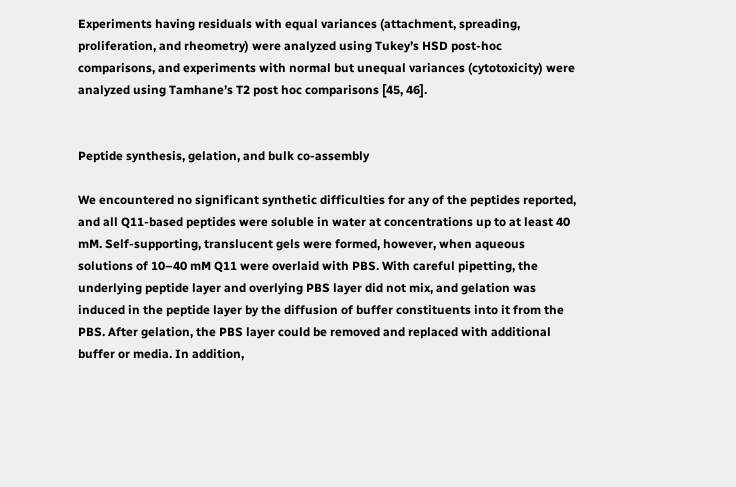Experiments having residuals with equal variances (attachment, spreading, proliferation, and rheometry) were analyzed using Tukey’s HSD post-hoc comparisons, and experiments with normal but unequal variances (cytotoxicity) were analyzed using Tamhane’s T2 post hoc comparisons [45, 46].


Peptide synthesis, gelation, and bulk co-assembly

We encountered no significant synthetic difficulties for any of the peptides reported, and all Q11-based peptides were soluble in water at concentrations up to at least 40 mM. Self-supporting, translucent gels were formed, however, when aqueous solutions of 10–40 mM Q11 were overlaid with PBS. With careful pipetting, the underlying peptide layer and overlying PBS layer did not mix, and gelation was induced in the peptide layer by the diffusion of buffer constituents into it from the PBS. After gelation, the PBS layer could be removed and replaced with additional buffer or media. In addition,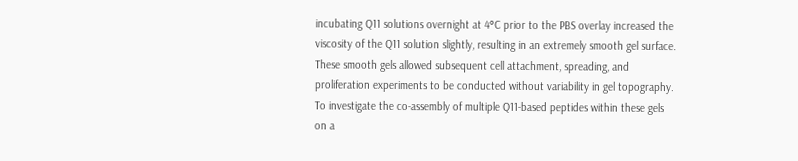incubating Q11 solutions overnight at 4°C prior to the PBS overlay increased the viscosity of the Q11 solution slightly, resulting in an extremely smooth gel surface. These smooth gels allowed subsequent cell attachment, spreading, and proliferation experiments to be conducted without variability in gel topography. To investigate the co-assembly of multiple Q11-based peptides within these gels on a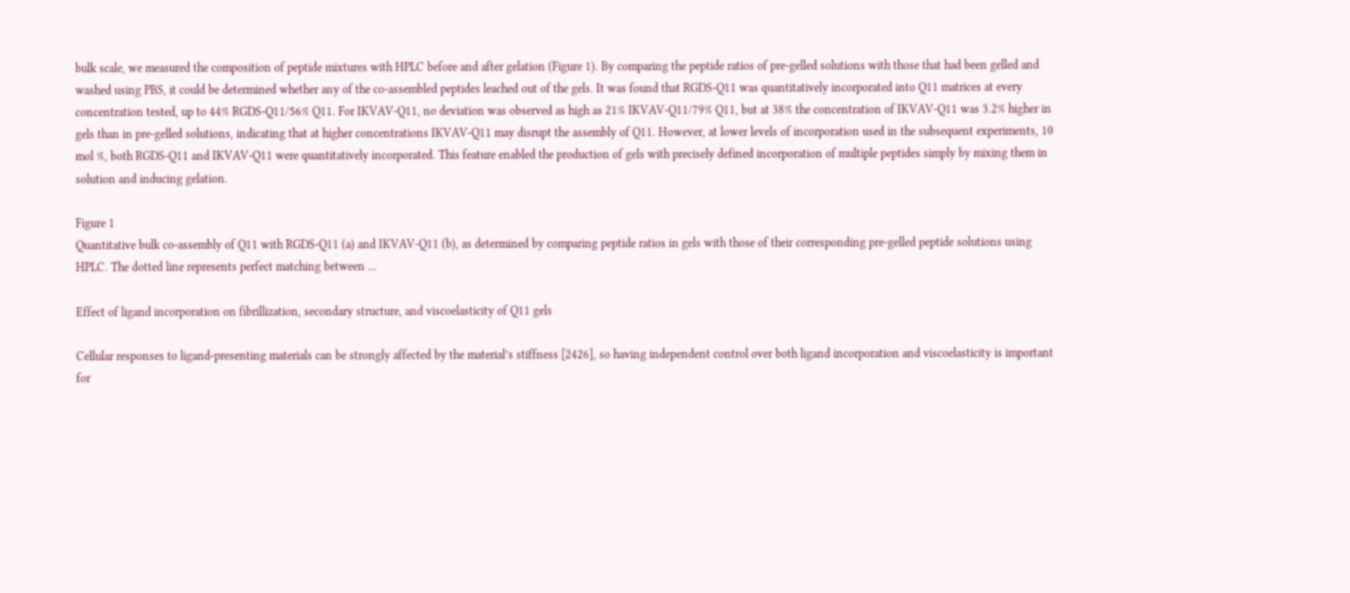bulk scale, we measured the composition of peptide mixtures with HPLC before and after gelation (Figure 1). By comparing the peptide ratios of pre-gelled solutions with those that had been gelled and washed using PBS, it could be determined whether any of the co-assembled peptides leached out of the gels. It was found that RGDS-Q11 was quantitatively incorporated into Q11 matrices at every concentration tested, up to 44% RGDS-Q11/56% Q11. For IKVAV-Q11, no deviation was observed as high as 21% IKVAV-Q11/79% Q11, but at 38% the concentration of IKVAV-Q11 was 3.2% higher in gels than in pre-gelled solutions, indicating that at higher concentrations IKVAV-Q11 may disrupt the assembly of Q11. However, at lower levels of incorporation used in the subsequent experiments, 10 mol %, both RGDS-Q11 and IKVAV-Q11 were quantitatively incorporated. This feature enabled the production of gels with precisely defined incorporation of multiple peptides simply by mixing them in solution and inducing gelation.

Figure 1
Quantitative bulk co-assembly of Q11 with RGDS-Q11 (a) and IKVAV-Q11 (b), as determined by comparing peptide ratios in gels with those of their corresponding pre-gelled peptide solutions using HPLC. The dotted line represents perfect matching between ...

Effect of ligand incorporation on fibrillization, secondary structure, and viscoelasticity of Q11 gels

Cellular responses to ligand-presenting materials can be strongly affected by the material’s stiffness [2426], so having independent control over both ligand incorporation and viscoelasticity is important for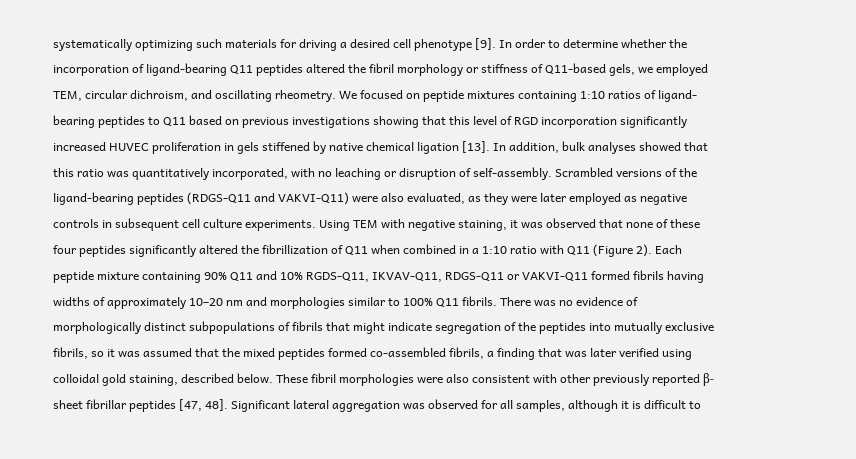systematically optimizing such materials for driving a desired cell phenotype [9]. In order to determine whether the incorporation of ligand-bearing Q11 peptides altered the fibril morphology or stiffness of Q11-based gels, we employed TEM, circular dichroism, and oscillating rheometry. We focused on peptide mixtures containing 1:10 ratios of ligand-bearing peptides to Q11 based on previous investigations showing that this level of RGD incorporation significantly increased HUVEC proliferation in gels stiffened by native chemical ligation [13]. In addition, bulk analyses showed that this ratio was quantitatively incorporated, with no leaching or disruption of self-assembly. Scrambled versions of the ligand-bearing peptides (RDGS-Q11 and VAKVI-Q11) were also evaluated, as they were later employed as negative controls in subsequent cell culture experiments. Using TEM with negative staining, it was observed that none of these four peptides significantly altered the fibrillization of Q11 when combined in a 1:10 ratio with Q11 (Figure 2). Each peptide mixture containing 90% Q11 and 10% RGDS-Q11, IKVAV-Q11, RDGS-Q11 or VAKVI-Q11 formed fibrils having widths of approximately 10–20 nm and morphologies similar to 100% Q11 fibrils. There was no evidence of morphologically distinct subpopulations of fibrils that might indicate segregation of the peptides into mutually exclusive fibrils, so it was assumed that the mixed peptides formed co-assembled fibrils, a finding that was later verified using colloidal gold staining, described below. These fibril morphologies were also consistent with other previously reported β-sheet fibrillar peptides [47, 48]. Significant lateral aggregation was observed for all samples, although it is difficult to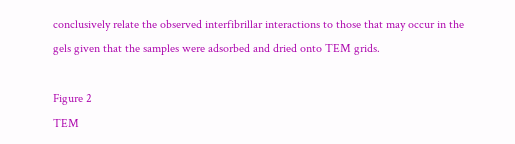conclusively relate the observed interfibrillar interactions to those that may occur in the gels given that the samples were adsorbed and dried onto TEM grids.

Figure 2
TEM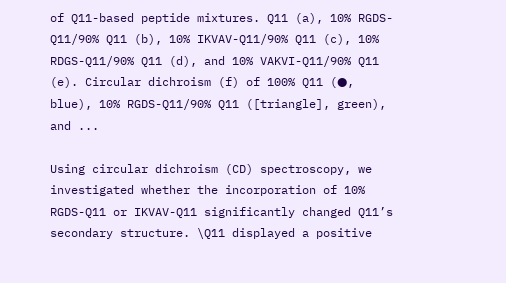of Q11-based peptide mixtures. Q11 (a), 10% RGDS-Q11/90% Q11 (b), 10% IKVAV-Q11/90% Q11 (c), 10% RDGS-Q11/90% Q11 (d), and 10% VAKVI-Q11/90% Q11 (e). Circular dichroism (f) of 100% Q11 (●, blue), 10% RGDS-Q11/90% Q11 ([triangle], green), and ...

Using circular dichroism (CD) spectroscopy, we investigated whether the incorporation of 10% RGDS-Q11 or IKVAV-Q11 significantly changed Q11’s secondary structure. \Q11 displayed a positive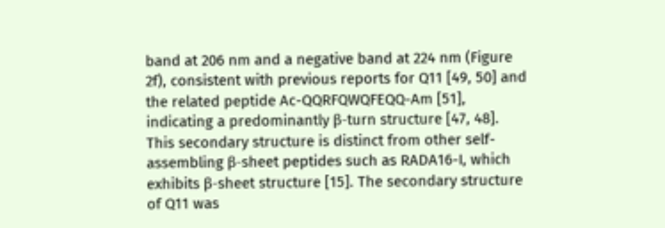band at 206 nm and a negative band at 224 nm (Figure 2f), consistent with previous reports for Q11 [49, 50] and the related peptide Ac-QQRFQWQFEQQ-Am [51], indicating a predominantly β-turn structure [47, 48]. This secondary structure is distinct from other self-assembling β-sheet peptides such as RADA16-I, which exhibits β-sheet structure [15]. The secondary structure of Q11 was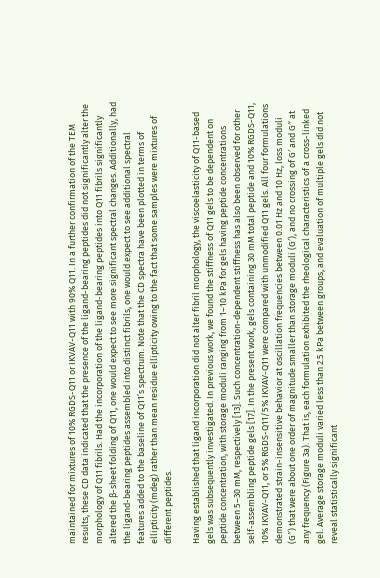maintained for mixtures of 10% RGDS-Q11 or IKVAV-Q11 with 90% Q11. In a further confirmation of the TEM results, these CD data indicated that the presence of the ligand-bearing peptides did not significantly alter the morphology of Q11 fibrils. Had the incorporation of the ligand-bearing peptides into Q11 fibrils significantly altered the β-sheet folding of Q11, one would expect to see more significant spectral changes. Additionally, had the ligand-bearing peptides assembled into distinct fibrils, one would expect to see additional spectral features added to the baseline of Q11’s spectrum. Note that the CD spectra have been plotted in terms of ellipticity (mdeg) rather than mean residue ellipticity owing to the fact that some samples were mixtures of different peptides.

Having established that ligand incorporation did not alter fibril morphology, the viscoelasticity of Q11-based gels was subsequently investigated. In previous work, we found the stiffness of Q11 gels to be dependent on peptide concentration, with storage moduli ranging from 1–10 kPa for gels having peptide concentrations between 5–30 mM, respectively [13]. Such concentration-dependent stiffness has also been observed for other self-assembling peptide gels [17]. In the present work, gels containing 30 mM total peptide and 10% RGDS-Q11, 10% IKVAV-Q11, or 5% RGDS-Q11/5% IKVAV-Q11 were compared with unmodified Q11 gels. All four formulations demonstrated strain-insensitive behavior at oscillation frequencies between 0.01 Hz and 10 Hz, loss moduli (G″) that were about one order of magnitude smaller than storage moduli (G′), and no crossing of G′ and G″ at any frequency (Figure 3a). That is, each formulation exhibited the rheological characteristics of a cross-linked gel. Average storage moduli varied less than 2.5 kPa between groups, and evaluation of multiple gels did not reveal statistically significant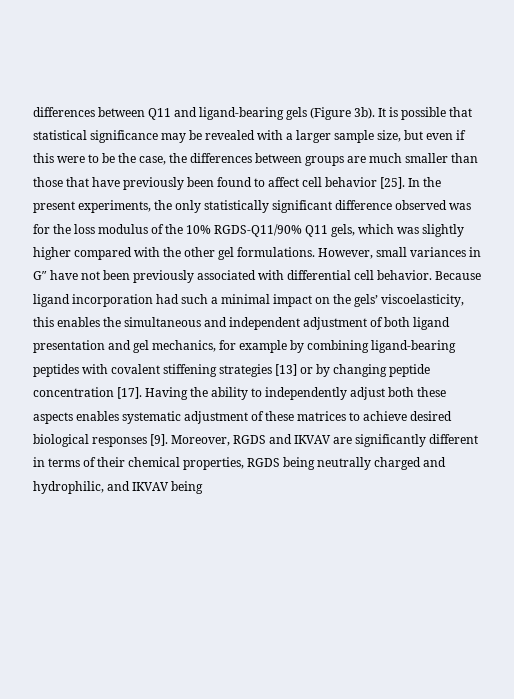differences between Q11 and ligand-bearing gels (Figure 3b). It is possible that statistical significance may be revealed with a larger sample size, but even if this were to be the case, the differences between groups are much smaller than those that have previously been found to affect cell behavior [25]. In the present experiments, the only statistically significant difference observed was for the loss modulus of the 10% RGDS-Q11/90% Q11 gels, which was slightly higher compared with the other gel formulations. However, small variances in G″ have not been previously associated with differential cell behavior. Because ligand incorporation had such a minimal impact on the gels’ viscoelasticity, this enables the simultaneous and independent adjustment of both ligand presentation and gel mechanics, for example by combining ligand-bearing peptides with covalent stiffening strategies [13] or by changing peptide concentration [17]. Having the ability to independently adjust both these aspects enables systematic adjustment of these matrices to achieve desired biological responses [9]. Moreover, RGDS and IKVAV are significantly different in terms of their chemical properties, RGDS being neutrally charged and hydrophilic, and IKVAV being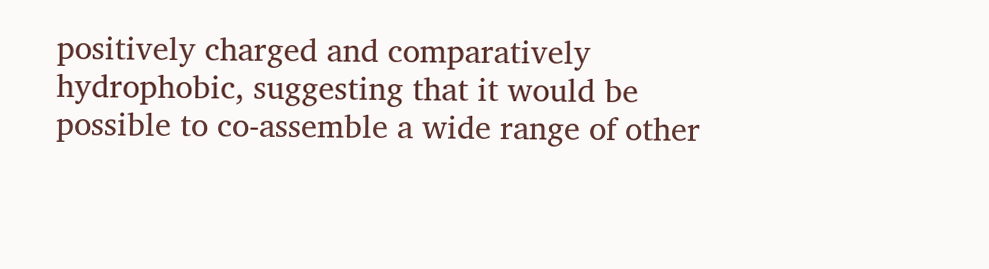positively charged and comparatively hydrophobic, suggesting that it would be possible to co-assemble a wide range of other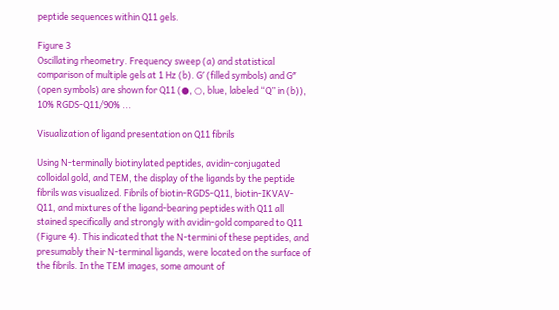peptide sequences within Q11 gels.

Figure 3
Oscillating rheometry. Frequency sweep (a) and statistical comparison of multiple gels at 1 Hz (b). G′ (filled symbols) and G″ (open symbols) are shown for Q11 (●, ○, blue, labeled “Q” in (b)), 10% RGDS-Q11/90% ...

Visualization of ligand presentation on Q11 fibrils

Using N-terminally biotinylated peptides, avidin-conjugated colloidal gold, and TEM, the display of the ligands by the peptide fibrils was visualized. Fibrils of biotin-RGDS-Q11, biotin-IKVAV-Q11, and mixtures of the ligand-bearing peptides with Q11 all stained specifically and strongly with avidin-gold compared to Q11 (Figure 4). This indicated that the N-termini of these peptides, and presumably their N-terminal ligands, were located on the surface of the fibrils. In the TEM images, some amount of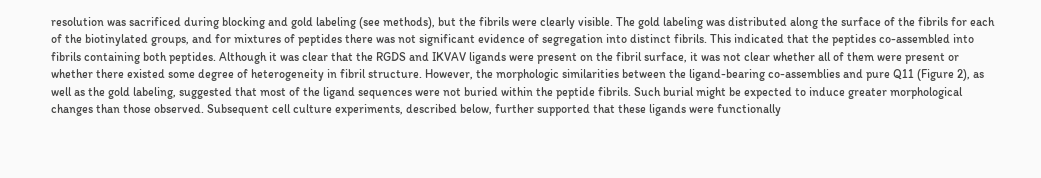resolution was sacrificed during blocking and gold labeling (see methods), but the fibrils were clearly visible. The gold labeling was distributed along the surface of the fibrils for each of the biotinylated groups, and for mixtures of peptides there was not significant evidence of segregation into distinct fibrils. This indicated that the peptides co-assembled into fibrils containing both peptides. Although it was clear that the RGDS and IKVAV ligands were present on the fibril surface, it was not clear whether all of them were present or whether there existed some degree of heterogeneity in fibril structure. However, the morphologic similarities between the ligand-bearing co-assemblies and pure Q11 (Figure 2), as well as the gold labeling, suggested that most of the ligand sequences were not buried within the peptide fibrils. Such burial might be expected to induce greater morphological changes than those observed. Subsequent cell culture experiments, described below, further supported that these ligands were functionally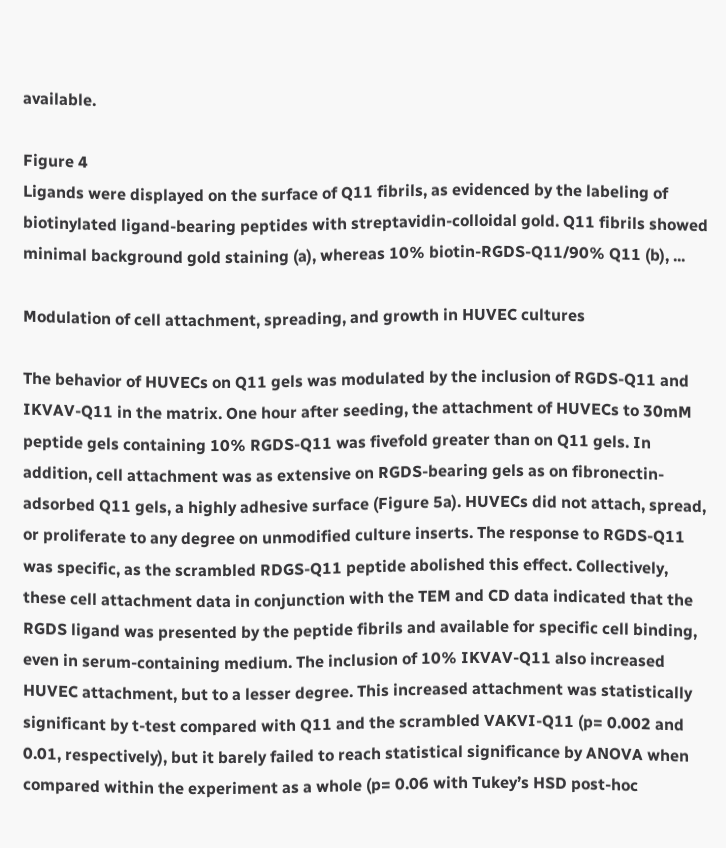available.

Figure 4
Ligands were displayed on the surface of Q11 fibrils, as evidenced by the labeling of biotinylated ligand-bearing peptides with streptavidin-colloidal gold. Q11 fibrils showed minimal background gold staining (a), whereas 10% biotin-RGDS-Q11/90% Q11 (b), ...

Modulation of cell attachment, spreading, and growth in HUVEC cultures

The behavior of HUVECs on Q11 gels was modulated by the inclusion of RGDS-Q11 and IKVAV-Q11 in the matrix. One hour after seeding, the attachment of HUVECs to 30mM peptide gels containing 10% RGDS-Q11 was fivefold greater than on Q11 gels. In addition, cell attachment was as extensive on RGDS-bearing gels as on fibronectin-adsorbed Q11 gels, a highly adhesive surface (Figure 5a). HUVECs did not attach, spread, or proliferate to any degree on unmodified culture inserts. The response to RGDS-Q11 was specific, as the scrambled RDGS-Q11 peptide abolished this effect. Collectively, these cell attachment data in conjunction with the TEM and CD data indicated that the RGDS ligand was presented by the peptide fibrils and available for specific cell binding, even in serum-containing medium. The inclusion of 10% IKVAV-Q11 also increased HUVEC attachment, but to a lesser degree. This increased attachment was statistically significant by t-test compared with Q11 and the scrambled VAKVI-Q11 (p= 0.002 and 0.01, respectively), but it barely failed to reach statistical significance by ANOVA when compared within the experiment as a whole (p= 0.06 with Tukey’s HSD post-hoc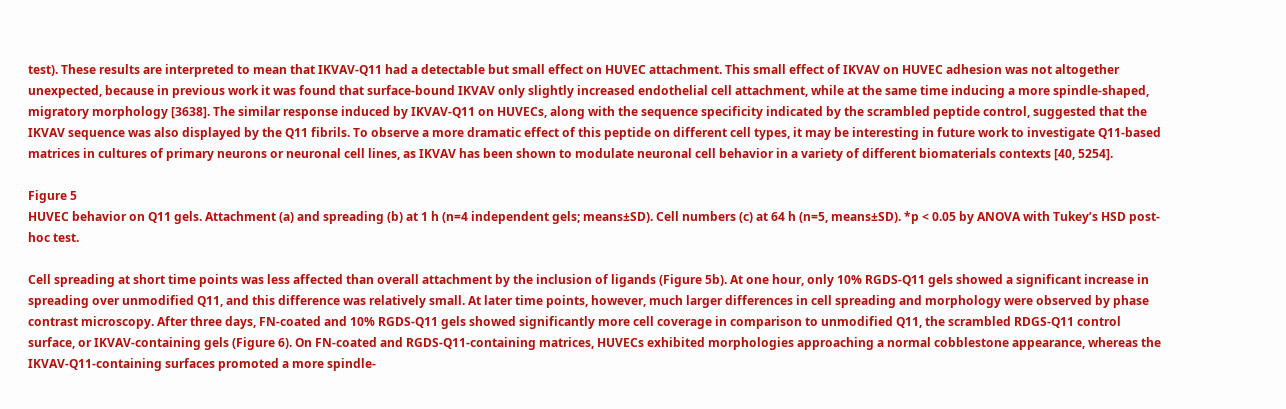test). These results are interpreted to mean that IKVAV-Q11 had a detectable but small effect on HUVEC attachment. This small effect of IKVAV on HUVEC adhesion was not altogether unexpected, because in previous work it was found that surface-bound IKVAV only slightly increased endothelial cell attachment, while at the same time inducing a more spindle-shaped, migratory morphology [3638]. The similar response induced by IKVAV-Q11 on HUVECs, along with the sequence specificity indicated by the scrambled peptide control, suggested that the IKVAV sequence was also displayed by the Q11 fibrils. To observe a more dramatic effect of this peptide on different cell types, it may be interesting in future work to investigate Q11-based matrices in cultures of primary neurons or neuronal cell lines, as IKVAV has been shown to modulate neuronal cell behavior in a variety of different biomaterials contexts [40, 5254].

Figure 5
HUVEC behavior on Q11 gels. Attachment (a) and spreading (b) at 1 h (n=4 independent gels; means±SD). Cell numbers (c) at 64 h (n=5, means±SD). *p < 0.05 by ANOVA with Tukey’s HSD post-hoc test.

Cell spreading at short time points was less affected than overall attachment by the inclusion of ligands (Figure 5b). At one hour, only 10% RGDS-Q11 gels showed a significant increase in spreading over unmodified Q11, and this difference was relatively small. At later time points, however, much larger differences in cell spreading and morphology were observed by phase contrast microscopy. After three days, FN-coated and 10% RGDS-Q11 gels showed significantly more cell coverage in comparison to unmodified Q11, the scrambled RDGS-Q11 control surface, or IKVAV-containing gels (Figure 6). On FN-coated and RGDS-Q11-containing matrices, HUVECs exhibited morphologies approaching a normal cobblestone appearance, whereas the IKVAV-Q11-containing surfaces promoted a more spindle-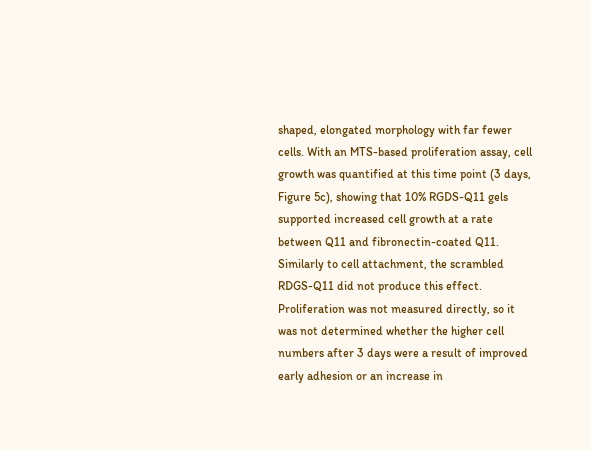shaped, elongated morphology with far fewer cells. With an MTS-based proliferation assay, cell growth was quantified at this time point (3 days, Figure 5c), showing that 10% RGDS-Q11 gels supported increased cell growth at a rate between Q11 and fibronectin-coated Q11. Similarly to cell attachment, the scrambled RDGS-Q11 did not produce this effect. Proliferation was not measured directly, so it was not determined whether the higher cell numbers after 3 days were a result of improved early adhesion or an increase in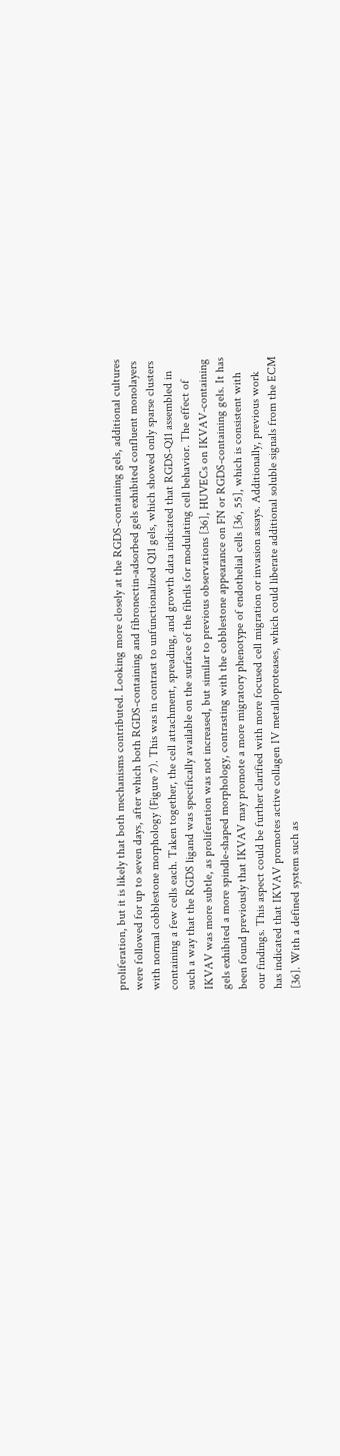proliferation, but it is likely that both mechanisms contributed. Looking more closely at the RGDS-containing gels, additional cultures were followed for up to seven days, after which both RGDS-containing and fibronectin-adsorbed gels exhibited confluent monolayers with normal cobblestone morphology (Figure 7). This was in contrast to unfunctionalized Q11 gels, which showed only sparse clusters containing a few cells each. Taken together, the cell attachment, spreading, and growth data indicated that RGDS-Q11 assembled in such a way that the RGDS ligand was specifically available on the surface of the fibrils for modulating cell behavior. The effect of IKVAV was more subtle, as proliferation was not increased, but similar to previous observations [36], HUVECs on IKVAV-containing gels exhibited a more spindle-shaped morphology, contrasting with the cobblestone appearance on FN or RGDS-containing gels. It has been found previously that IKVAV may promote a more migratory phenotype of endothelial cells [36, 55], which is consistent with our findings. This aspect could be further clarified with more focused cell migration or invasion assays. Additionally, previous work has indicated that IKVAV promotes active collagen IV metalloproteases, which could liberate additional soluble signals from the ECM [36]. With a defined system such as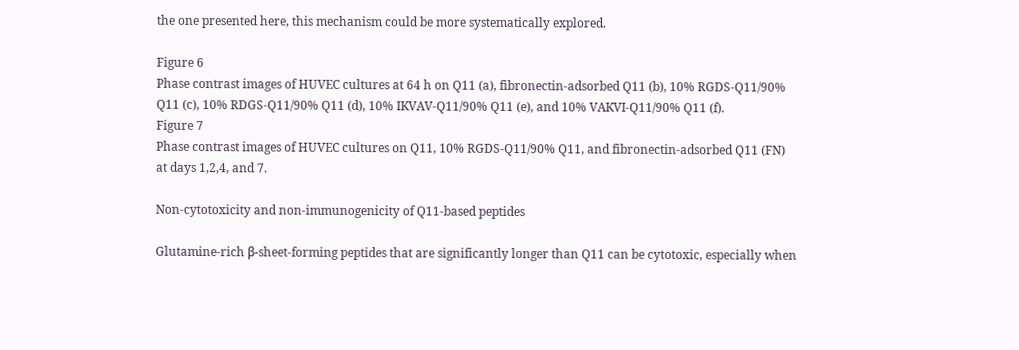the one presented here, this mechanism could be more systematically explored.

Figure 6
Phase contrast images of HUVEC cultures at 64 h on Q11 (a), fibronectin-adsorbed Q11 (b), 10% RGDS-Q11/90% Q11 (c), 10% RDGS-Q11/90% Q11 (d), 10% IKVAV-Q11/90% Q11 (e), and 10% VAKVI-Q11/90% Q11 (f).
Figure 7
Phase contrast images of HUVEC cultures on Q11, 10% RGDS-Q11/90% Q11, and fibronectin-adsorbed Q11 (FN) at days 1,2,4, and 7.

Non-cytotoxicity and non-immunogenicity of Q11-based peptides

Glutamine-rich β-sheet-forming peptides that are significantly longer than Q11 can be cytotoxic, especially when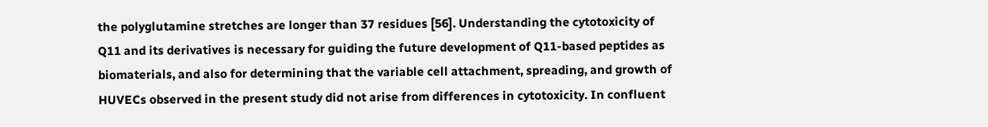the polyglutamine stretches are longer than 37 residues [56]. Understanding the cytotoxicity of Q11 and its derivatives is necessary for guiding the future development of Q11-based peptides as biomaterials, and also for determining that the variable cell attachment, spreading, and growth of HUVECs observed in the present study did not arise from differences in cytotoxicity. In confluent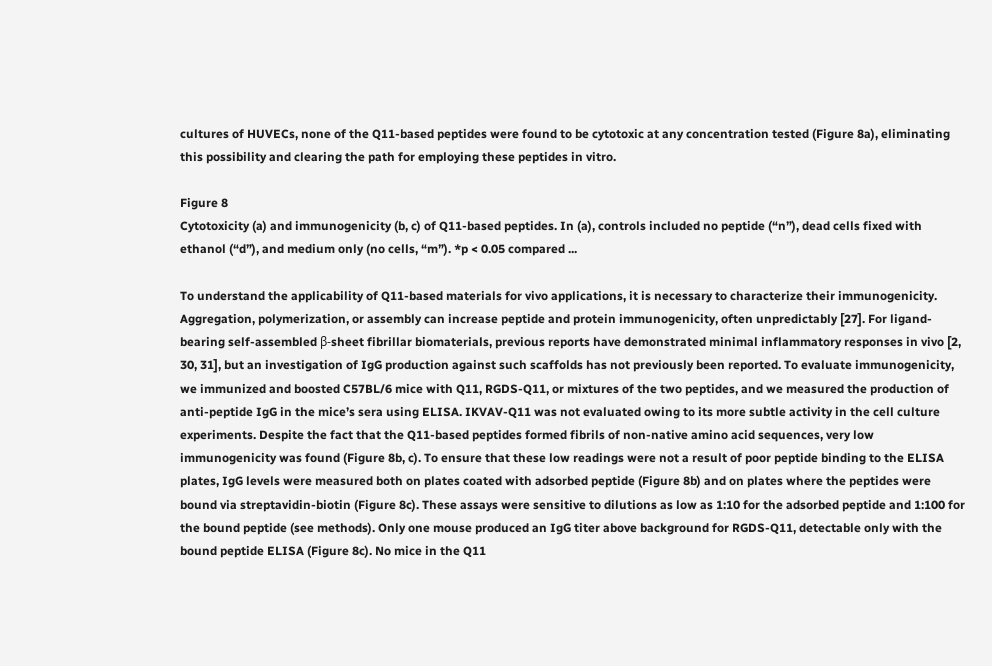cultures of HUVECs, none of the Q11-based peptides were found to be cytotoxic at any concentration tested (Figure 8a), eliminating this possibility and clearing the path for employing these peptides in vitro.

Figure 8
Cytotoxicity (a) and immunogenicity (b, c) of Q11-based peptides. In (a), controls included no peptide (“n”), dead cells fixed with ethanol (“d”), and medium only (no cells, “m”). *p < 0.05 compared ...

To understand the applicability of Q11-based materials for vivo applications, it is necessary to characterize their immunogenicity. Aggregation, polymerization, or assembly can increase peptide and protein immunogenicity, often unpredictably [27]. For ligand-bearing self-assembled β-sheet fibrillar biomaterials, previous reports have demonstrated minimal inflammatory responses in vivo [2, 30, 31], but an investigation of IgG production against such scaffolds has not previously been reported. To evaluate immunogenicity, we immunized and boosted C57BL/6 mice with Q11, RGDS-Q11, or mixtures of the two peptides, and we measured the production of anti-peptide IgG in the mice’s sera using ELISA. IKVAV-Q11 was not evaluated owing to its more subtle activity in the cell culture experiments. Despite the fact that the Q11-based peptides formed fibrils of non-native amino acid sequences, very low immunogenicity was found (Figure 8b, c). To ensure that these low readings were not a result of poor peptide binding to the ELISA plates, IgG levels were measured both on plates coated with adsorbed peptide (Figure 8b) and on plates where the peptides were bound via streptavidin-biotin (Figure 8c). These assays were sensitive to dilutions as low as 1:10 for the adsorbed peptide and 1:100 for the bound peptide (see methods). Only one mouse produced an IgG titer above background for RGDS-Q11, detectable only with the bound peptide ELISA (Figure 8c). No mice in the Q11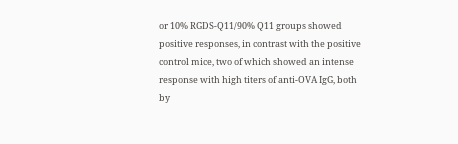or 10% RGDS-Q11/90% Q11 groups showed positive responses, in contrast with the positive control mice, two of which showed an intense response with high titers of anti-OVA IgG, both by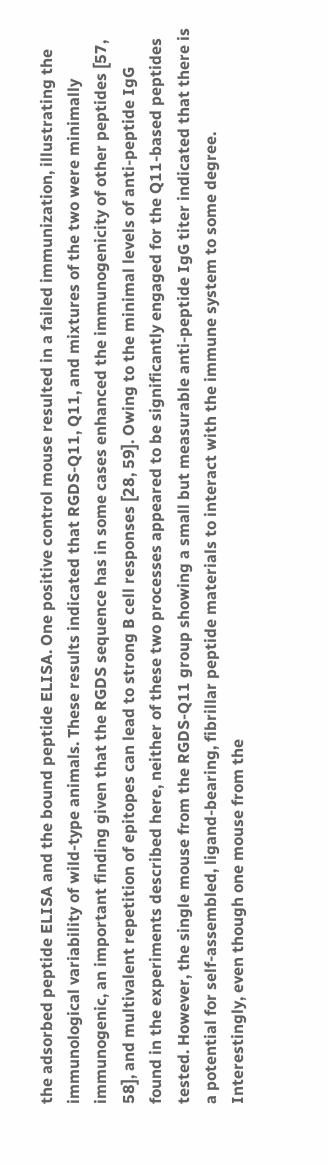the adsorbed peptide ELISA and the bound peptide ELISA. One positive control mouse resulted in a failed immunization, illustrating the immunological variability of wild-type animals. These results indicated that RGDS-Q11, Q11, and mixtures of the two were minimally immunogenic, an important finding given that the RGDS sequence has in some cases enhanced the immunogenicity of other peptides [57, 58], and multivalent repetition of epitopes can lead to strong B cell responses [28, 59]. Owing to the minimal levels of anti-peptide IgG found in the experiments described here, neither of these two processes appeared to be significantly engaged for the Q11-based peptides tested. However, the single mouse from the RGDS-Q11 group showing a small but measurable anti-peptide IgG titer indicated that there is a potential for self-assembled, ligand-bearing, fibrillar peptide materials to interact with the immune system to some degree. Interestingly, even though one mouse from the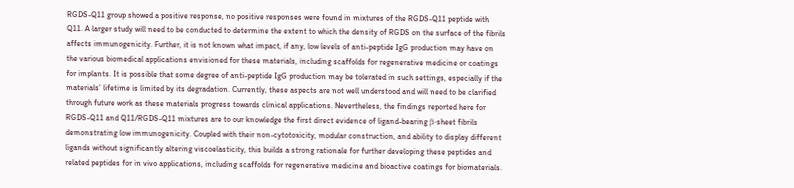RGDS-Q11 group showed a positive response, no positive responses were found in mixtures of the RGDS-Q11 peptide with Q11. A larger study will need to be conducted to determine the extent to which the density of RGDS on the surface of the fibrils affects immunogenicity. Further, it is not known what impact, if any, low levels of anti-peptide IgG production may have on the various biomedical applications envisioned for these materials, including scaffolds for regenerative medicine or coatings for implants. It is possible that some degree of anti-peptide IgG production may be tolerated in such settings, especially if the materials’ lifetime is limited by its degradation. Currently, these aspects are not well understood and will need to be clarified through future work as these materials progress towards clinical applications. Nevertheless, the findings reported here for RGDS-Q11 and Q11/RGDS-Q11 mixtures are to our knowledge the first direct evidence of ligand-bearing β-sheet fibrils demonstrating low immunogenicity. Coupled with their non-cytotoxicity, modular construction, and ability to display different ligands without significantly altering viscoelasticity, this builds a strong rationale for further developing these peptides and related peptides for in vivo applications, including scaffolds for regenerative medicine and bioactive coatings for biomaterials.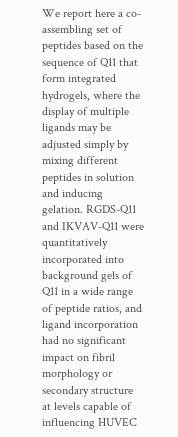We report here a co-assembling set of peptides based on the sequence of Q11 that form integrated hydrogels, where the display of multiple ligands may be adjusted simply by mixing different peptides in solution and inducing gelation. RGDS-Q11 and IKVAV-Q11 were quantitatively incorporated into background gels of Q11 in a wide range of peptide ratios, and ligand incorporation had no significant impact on fibril morphology or secondary structure at levels capable of influencing HUVEC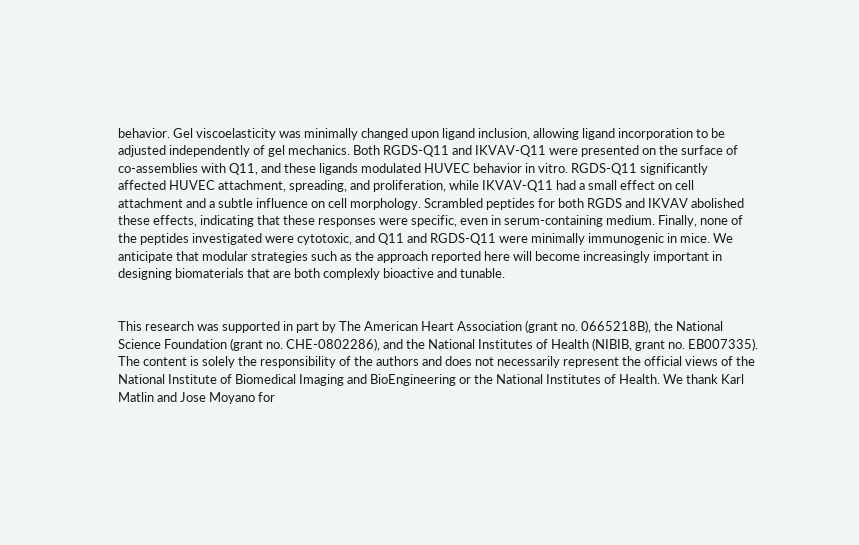behavior. Gel viscoelasticity was minimally changed upon ligand inclusion, allowing ligand incorporation to be adjusted independently of gel mechanics. Both RGDS-Q11 and IKVAV-Q11 were presented on the surface of co-assemblies with Q11, and these ligands modulated HUVEC behavior in vitro. RGDS-Q11 significantly affected HUVEC attachment, spreading, and proliferation, while IKVAV-Q11 had a small effect on cell attachment and a subtle influence on cell morphology. Scrambled peptides for both RGDS and IKVAV abolished these effects, indicating that these responses were specific, even in serum-containing medium. Finally, none of the peptides investigated were cytotoxic, and Q11 and RGDS-Q11 were minimally immunogenic in mice. We anticipate that modular strategies such as the approach reported here will become increasingly important in designing biomaterials that are both complexly bioactive and tunable.


This research was supported in part by The American Heart Association (grant no. 0665218B), the National Science Foundation (grant no. CHE-0802286), and the National Institutes of Health (NIBIB, grant no. EB007335). The content is solely the responsibility of the authors and does not necessarily represent the official views of the National Institute of Biomedical Imaging and BioEngineering or the National Institutes of Health. We thank Karl Matlin and Jose Moyano for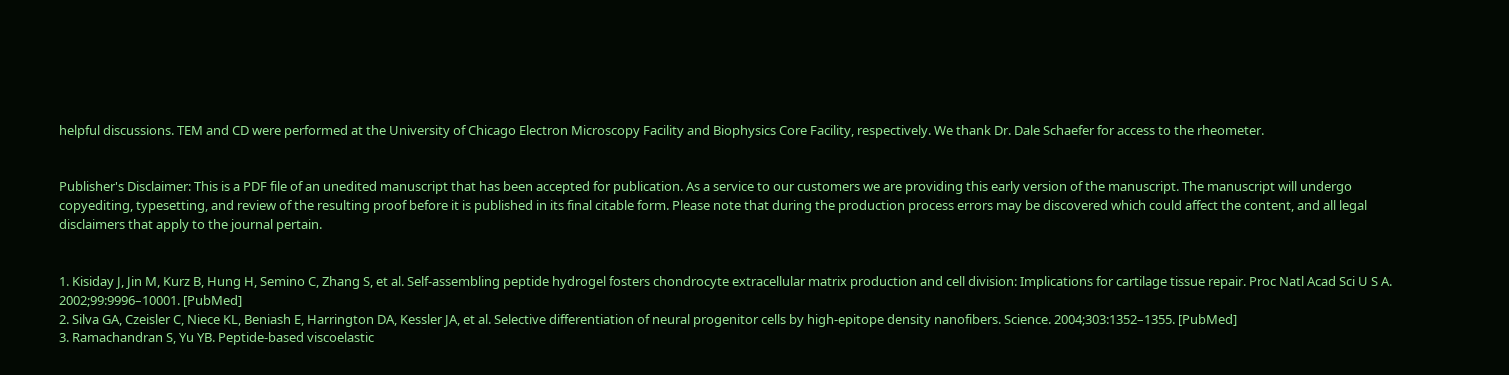helpful discussions. TEM and CD were performed at the University of Chicago Electron Microscopy Facility and Biophysics Core Facility, respectively. We thank Dr. Dale Schaefer for access to the rheometer.


Publisher's Disclaimer: This is a PDF file of an unedited manuscript that has been accepted for publication. As a service to our customers we are providing this early version of the manuscript. The manuscript will undergo copyediting, typesetting, and review of the resulting proof before it is published in its final citable form. Please note that during the production process errors may be discovered which could affect the content, and all legal disclaimers that apply to the journal pertain.


1. Kisiday J, Jin M, Kurz B, Hung H, Semino C, Zhang S, et al. Self-assembling peptide hydrogel fosters chondrocyte extracellular matrix production and cell division: Implications for cartilage tissue repair. Proc Natl Acad Sci U S A. 2002;99:9996–10001. [PubMed]
2. Silva GA, Czeisler C, Niece KL, Beniash E, Harrington DA, Kessler JA, et al. Selective differentiation of neural progenitor cells by high-epitope density nanofibers. Science. 2004;303:1352–1355. [PubMed]
3. Ramachandran S, Yu YB. Peptide-based viscoelastic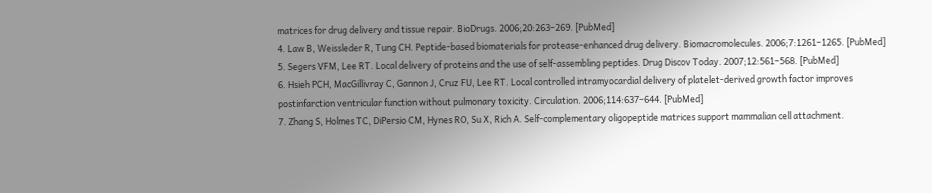matrices for drug delivery and tissue repair. BioDrugs. 2006;20:263–269. [PubMed]
4. Law B, Weissleder R, Tung CH. Peptide-based biomaterials for protease-enhanced drug delivery. Biomacromolecules. 2006;7:1261–1265. [PubMed]
5. Segers VFM, Lee RT. Local delivery of proteins and the use of self-assembling peptides. Drug Discov Today. 2007;12:561–568. [PubMed]
6. Hsieh PCH, MacGillivray C, Gannon J, Cruz FU, Lee RT. Local controlled intramyocardial delivery of platelet-derived growth factor improves postinfarction ventricular function without pulmonary toxicity. Circulation. 2006;114:637–644. [PubMed]
7. Zhang S, Holmes TC, DiPersio CM, Hynes RO, Su X, Rich A. Self-complementary oligopeptide matrices support mammalian cell attachment.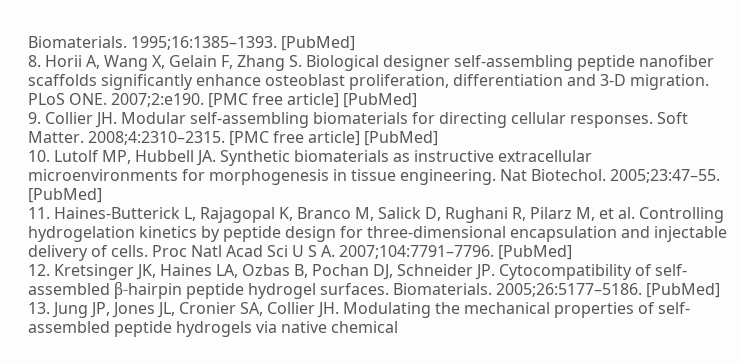Biomaterials. 1995;16:1385–1393. [PubMed]
8. Horii A, Wang X, Gelain F, Zhang S. Biological designer self-assembling peptide nanofiber scaffolds significantly enhance osteoblast proliferation, differentiation and 3-D migration. PLoS ONE. 2007;2:e190. [PMC free article] [PubMed]
9. Collier JH. Modular self-assembling biomaterials for directing cellular responses. Soft Matter. 2008;4:2310–2315. [PMC free article] [PubMed]
10. Lutolf MP, Hubbell JA. Synthetic biomaterials as instructive extracellular microenvironments for morphogenesis in tissue engineering. Nat Biotechol. 2005;23:47–55. [PubMed]
11. Haines-Butterick L, Rajagopal K, Branco M, Salick D, Rughani R, Pilarz M, et al. Controlling hydrogelation kinetics by peptide design for three-dimensional encapsulation and injectable delivery of cells. Proc Natl Acad Sci U S A. 2007;104:7791–7796. [PubMed]
12. Kretsinger JK, Haines LA, Ozbas B, Pochan DJ, Schneider JP. Cytocompatibility of self-assembled β-hairpin peptide hydrogel surfaces. Biomaterials. 2005;26:5177–5186. [PubMed]
13. Jung JP, Jones JL, Cronier SA, Collier JH. Modulating the mechanical properties of self-assembled peptide hydrogels via native chemical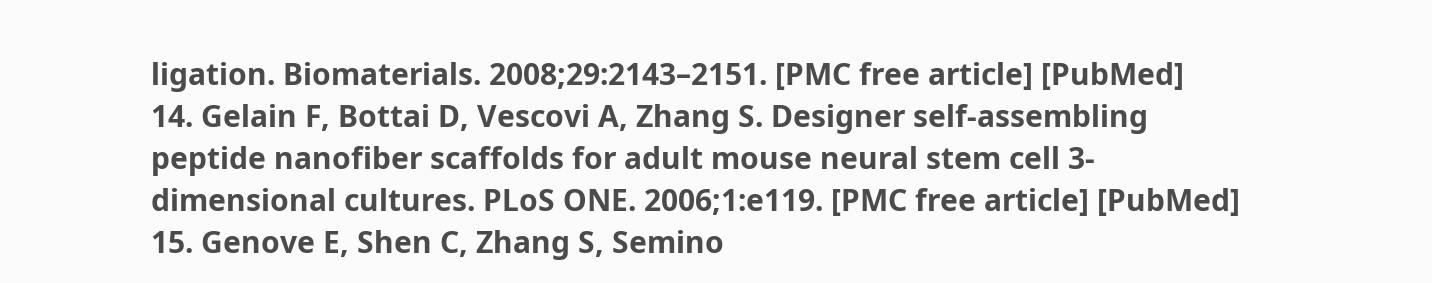ligation. Biomaterials. 2008;29:2143–2151. [PMC free article] [PubMed]
14. Gelain F, Bottai D, Vescovi A, Zhang S. Designer self-assembling peptide nanofiber scaffolds for adult mouse neural stem cell 3-dimensional cultures. PLoS ONE. 2006;1:e119. [PMC free article] [PubMed]
15. Genove E, Shen C, Zhang S, Semino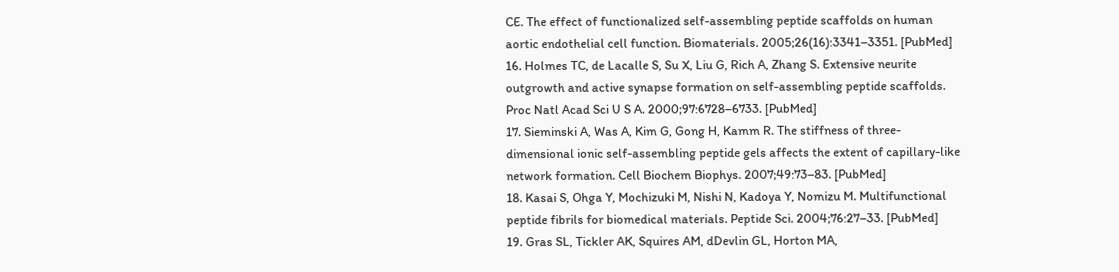CE. The effect of functionalized self-assembling peptide scaffolds on human aortic endothelial cell function. Biomaterials. 2005;26(16):3341–3351. [PubMed]
16. Holmes TC, de Lacalle S, Su X, Liu G, Rich A, Zhang S. Extensive neurite outgrowth and active synapse formation on self-assembling peptide scaffolds. Proc Natl Acad Sci U S A. 2000;97:6728–6733. [PubMed]
17. Sieminski A, Was A, Kim G, Gong H, Kamm R. The stiffness of three-dimensional ionic self-assembling peptide gels affects the extent of capillary-like network formation. Cell Biochem Biophys. 2007;49:73–83. [PubMed]
18. Kasai S, Ohga Y, Mochizuki M, Nishi N, Kadoya Y, Nomizu M. Multifunctional peptide fibrils for biomedical materials. Peptide Sci. 2004;76:27–33. [PubMed]
19. Gras SL, Tickler AK, Squires AM, dDevlin GL, Horton MA,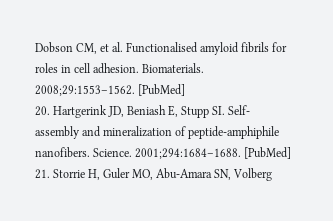Dobson CM, et al. Functionalised amyloid fibrils for roles in cell adhesion. Biomaterials. 2008;29:1553–1562. [PubMed]
20. Hartgerink JD, Beniash E, Stupp SI. Self-assembly and mineralization of peptide-amphiphile nanofibers. Science. 2001;294:1684–1688. [PubMed]
21. Storrie H, Guler MO, Abu-Amara SN, Volberg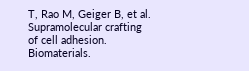T, Rao M, Geiger B, et al. Supramolecular crafting of cell adhesion. Biomaterials.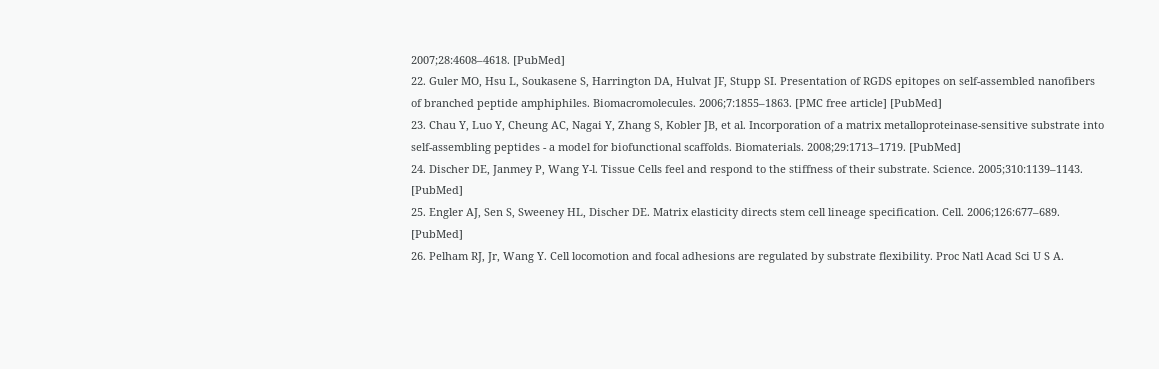2007;28:4608–4618. [PubMed]
22. Guler MO, Hsu L, Soukasene S, Harrington DA, Hulvat JF, Stupp SI. Presentation of RGDS epitopes on self-assembled nanofibers of branched peptide amphiphiles. Biomacromolecules. 2006;7:1855–1863. [PMC free article] [PubMed]
23. Chau Y, Luo Y, Cheung AC, Nagai Y, Zhang S, Kobler JB, et al. Incorporation of a matrix metalloproteinase-sensitive substrate into self-assembling peptides - a model for biofunctional scaffolds. Biomaterials. 2008;29:1713–1719. [PubMed]
24. Discher DE, Janmey P, Wang Y-l. Tissue Cells feel and respond to the stiffness of their substrate. Science. 2005;310:1139–1143. [PubMed]
25. Engler AJ, Sen S, Sweeney HL, Discher DE. Matrix elasticity directs stem cell lineage specification. Cell. 2006;126:677–689. [PubMed]
26. Pelham RJ, Jr, Wang Y. Cell locomotion and focal adhesions are regulated by substrate flexibility. Proc Natl Acad Sci U S A.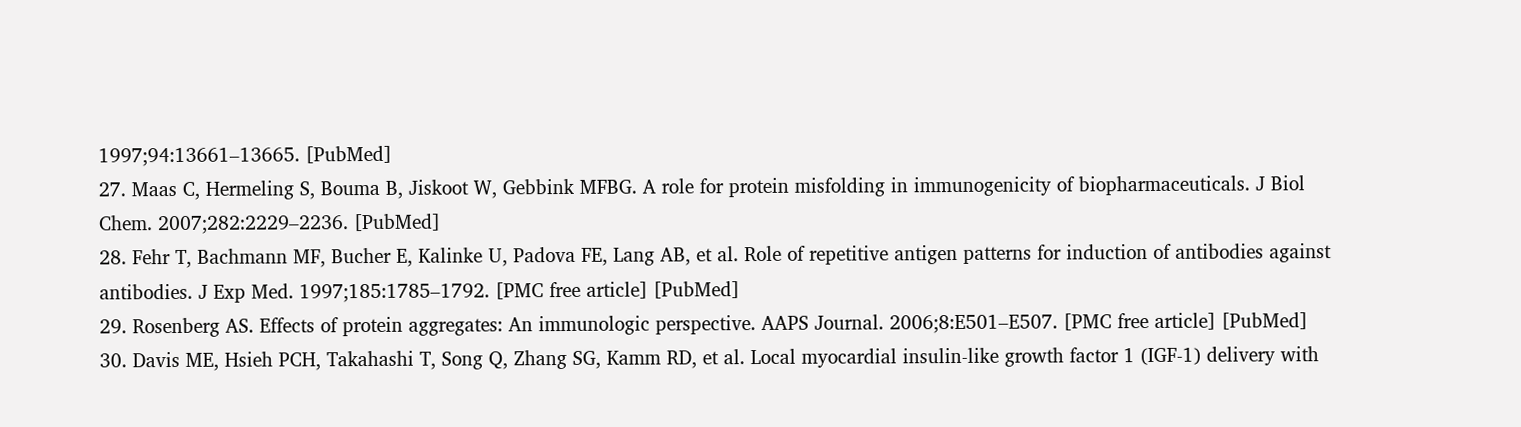1997;94:13661–13665. [PubMed]
27. Maas C, Hermeling S, Bouma B, Jiskoot W, Gebbink MFBG. A role for protein misfolding in immunogenicity of biopharmaceuticals. J Biol Chem. 2007;282:2229–2236. [PubMed]
28. Fehr T, Bachmann MF, Bucher E, Kalinke U, Padova FE, Lang AB, et al. Role of repetitive antigen patterns for induction of antibodies against antibodies. J Exp Med. 1997;185:1785–1792. [PMC free article] [PubMed]
29. Rosenberg AS. Effects of protein aggregates: An immunologic perspective. AAPS Journal. 2006;8:E501–E507. [PMC free article] [PubMed]
30. Davis ME, Hsieh PCH, Takahashi T, Song Q, Zhang SG, Kamm RD, et al. Local myocardial insulin-like growth factor 1 (IGF-1) delivery with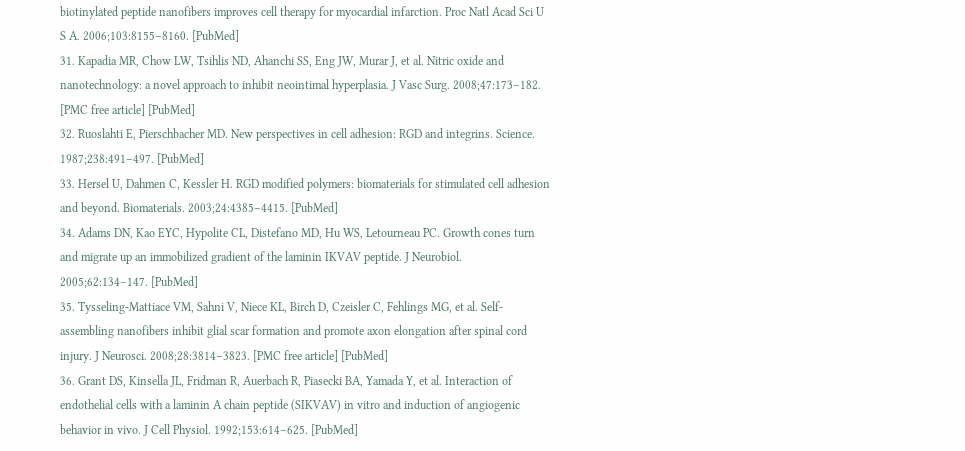biotinylated peptide nanofibers improves cell therapy for myocardial infarction. Proc Natl Acad Sci U S A. 2006;103:8155–8160. [PubMed]
31. Kapadia MR, Chow LW, Tsihlis ND, Ahanchi SS, Eng JW, Murar J, et al. Nitric oxide and nanotechnology: a novel approach to inhibit neointimal hyperplasia. J Vasc Surg. 2008;47:173–182. [PMC free article] [PubMed]
32. Ruoslahti E, Pierschbacher MD. New perspectives in cell adhesion: RGD and integrins. Science. 1987;238:491–497. [PubMed]
33. Hersel U, Dahmen C, Kessler H. RGD modified polymers: biomaterials for stimulated cell adhesion and beyond. Biomaterials. 2003;24:4385–4415. [PubMed]
34. Adams DN, Kao EYC, Hypolite CL, Distefano MD, Hu WS, Letourneau PC. Growth cones turn and migrate up an immobilized gradient of the laminin IKVAV peptide. J Neurobiol. 2005;62:134–147. [PubMed]
35. Tysseling-Mattiace VM, Sahni V, Niece KL, Birch D, Czeisler C, Fehlings MG, et al. Self-assembling nanofibers inhibit glial scar formation and promote axon elongation after spinal cord injury. J Neurosci. 2008;28:3814–3823. [PMC free article] [PubMed]
36. Grant DS, Kinsella JL, Fridman R, Auerbach R, Piasecki BA, Yamada Y, et al. Interaction of endothelial cells with a laminin A chain peptide (SIKVAV) in vitro and induction of angiogenic behavior in vivo. J Cell Physiol. 1992;153:614–625. [PubMed]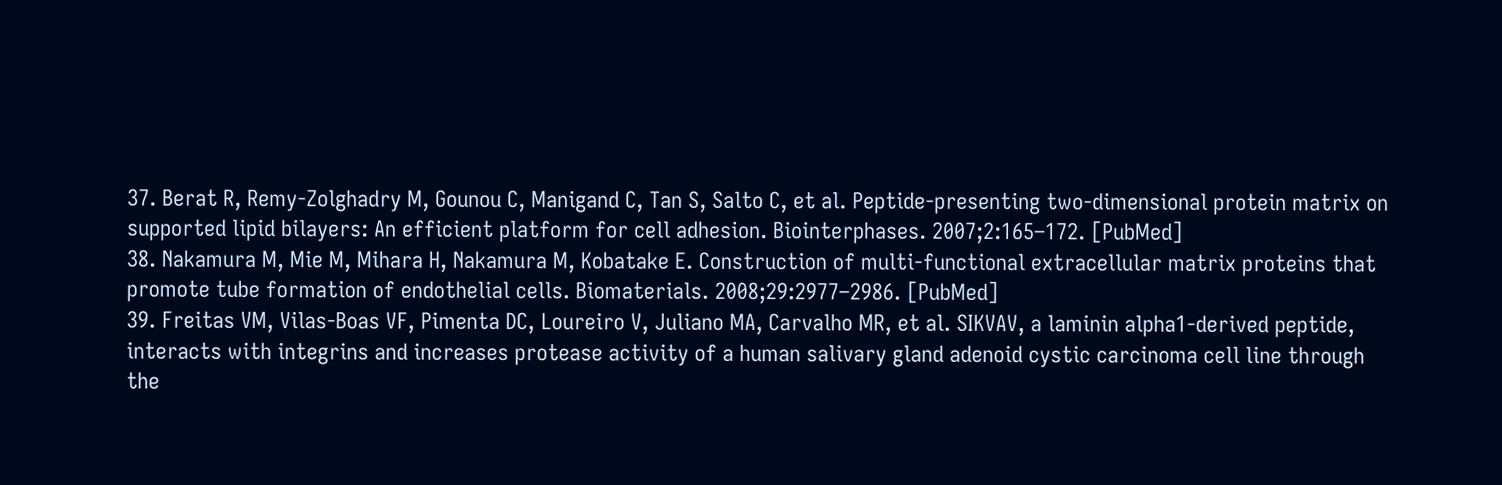37. Berat R, Remy-Zolghadry M, Gounou C, Manigand C, Tan S, Salto C, et al. Peptide-presenting two-dimensional protein matrix on supported lipid bilayers: An efficient platform for cell adhesion. Biointerphases. 2007;2:165–172. [PubMed]
38. Nakamura M, Mie M, Mihara H, Nakamura M, Kobatake E. Construction of multi-functional extracellular matrix proteins that promote tube formation of endothelial cells. Biomaterials. 2008;29:2977–2986. [PubMed]
39. Freitas VM, Vilas-Boas VF, Pimenta DC, Loureiro V, Juliano MA, Carvalho MR, et al. SIKVAV, a laminin alpha1-derived peptide, interacts with integrins and increases protease activity of a human salivary gland adenoid cystic carcinoma cell line through the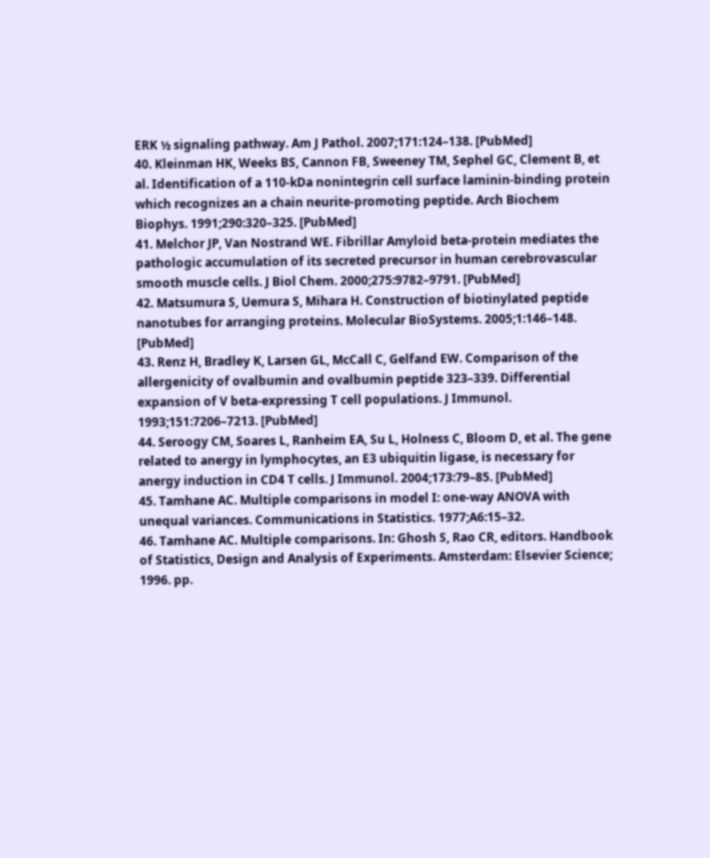ERK ½ signaling pathway. Am J Pathol. 2007;171:124–138. [PubMed]
40. Kleinman HK, Weeks BS, Cannon FB, Sweeney TM, Sephel GC, Clement B, et al. Identification of a 110-kDa nonintegrin cell surface laminin-binding protein which recognizes an a chain neurite-promoting peptide. Arch Biochem Biophys. 1991;290:320–325. [PubMed]
41. Melchor JP, Van Nostrand WE. Fibrillar Amyloid beta-protein mediates the pathologic accumulation of its secreted precursor in human cerebrovascular smooth muscle cells. J Biol Chem. 2000;275:9782–9791. [PubMed]
42. Matsumura S, Uemura S, Mihara H. Construction of biotinylated peptide nanotubes for arranging proteins. Molecular BioSystems. 2005;1:146–148. [PubMed]
43. Renz H, Bradley K, Larsen GL, McCall C, Gelfand EW. Comparison of the allergenicity of ovalbumin and ovalbumin peptide 323–339. Differential expansion of V beta-expressing T cell populations. J Immunol. 1993;151:7206–7213. [PubMed]
44. Seroogy CM, Soares L, Ranheim EA, Su L, Holness C, Bloom D, et al. The gene related to anergy in lymphocytes, an E3 ubiquitin ligase, is necessary for anergy induction in CD4 T cells. J Immunol. 2004;173:79–85. [PubMed]
45. Tamhane AC. Multiple comparisons in model I: one-way ANOVA with unequal variances. Communications in Statistics. 1977;A6:15–32.
46. Tamhane AC. Multiple comparisons. In: Ghosh S, Rao CR, editors. Handbook of Statistics, Design and Analysis of Experiments. Amsterdam: Elsevier Science; 1996. pp.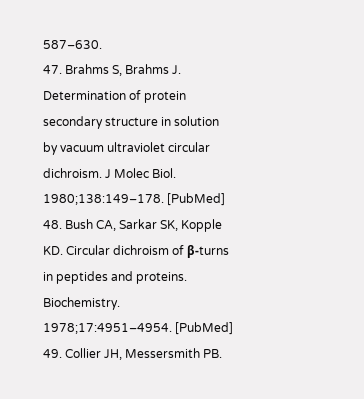587–630.
47. Brahms S, Brahms J. Determination of protein secondary structure in solution by vacuum ultraviolet circular dichroism. J Molec Biol. 1980;138:149–178. [PubMed]
48. Bush CA, Sarkar SK, Kopple KD. Circular dichroism of β-turns in peptides and proteins. Biochemistry. 1978;17:4951–4954. [PubMed]
49. Collier JH, Messersmith PB.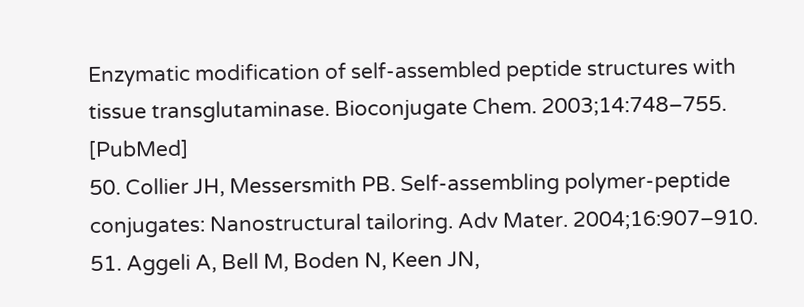Enzymatic modification of self-assembled peptide structures with tissue transglutaminase. Bioconjugate Chem. 2003;14:748–755. [PubMed]
50. Collier JH, Messersmith PB. Self-assembling polymer-peptide conjugates: Nanostructural tailoring. Adv Mater. 2004;16:907–910.
51. Aggeli A, Bell M, Boden N, Keen JN,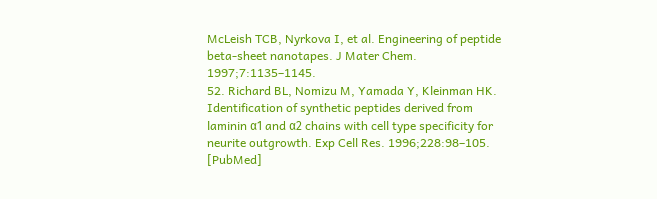McLeish TCB, Nyrkova I, et al. Engineering of peptide beta-sheet nanotapes. J Mater Chem. 1997;7:1135–1145.
52. Richard BL, Nomizu M, Yamada Y, Kleinman HK. Identification of synthetic peptides derived from laminin α1 and α2 chains with cell type specificity for neurite outgrowth. Exp Cell Res. 1996;228:98–105. [PubMed]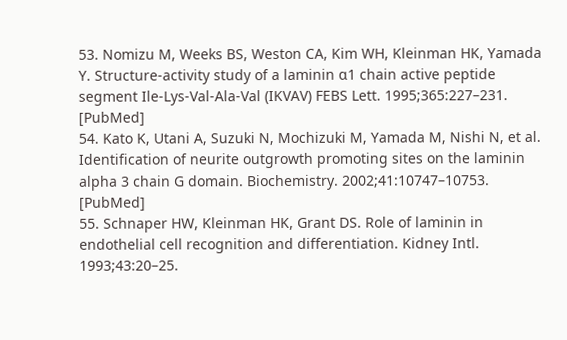53. Nomizu M, Weeks BS, Weston CA, Kim WH, Kleinman HK, Yamada Y. Structure-activity study of a laminin α1 chain active peptide segment Ile-Lys-Val-Ala-Val (IKVAV) FEBS Lett. 1995;365:227–231. [PubMed]
54. Kato K, Utani A, Suzuki N, Mochizuki M, Yamada M, Nishi N, et al. Identification of neurite outgrowth promoting sites on the laminin alpha 3 chain G domain. Biochemistry. 2002;41:10747–10753. [PubMed]
55. Schnaper HW, Kleinman HK, Grant DS. Role of laminin in endothelial cell recognition and differentiation. Kidney Intl. 1993;43:20–25.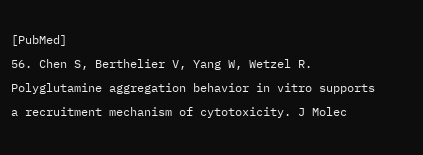[PubMed]
56. Chen S, Berthelier V, Yang W, Wetzel R. Polyglutamine aggregation behavior in vitro supports a recruitment mechanism of cytotoxicity. J Molec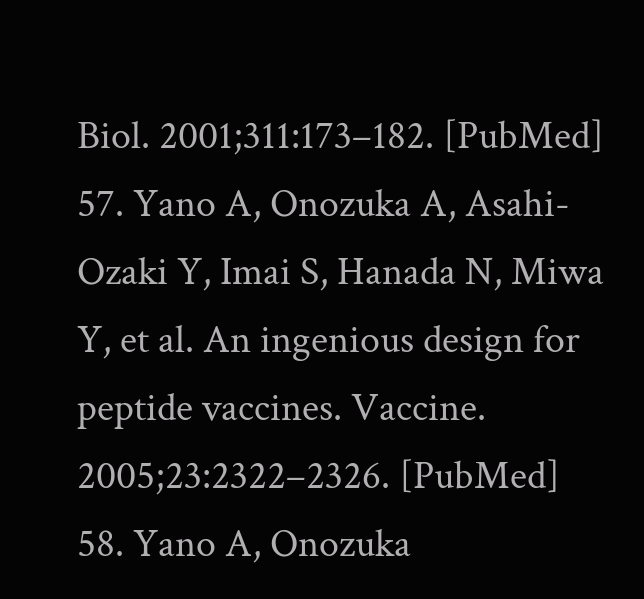Biol. 2001;311:173–182. [PubMed]
57. Yano A, Onozuka A, Asahi-Ozaki Y, Imai S, Hanada N, Miwa Y, et al. An ingenious design for peptide vaccines. Vaccine. 2005;23:2322–2326. [PubMed]
58. Yano A, Onozuka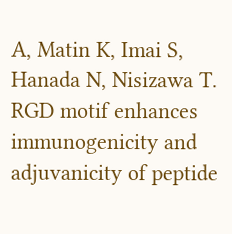A, Matin K, Imai S, Hanada N, Nisizawa T. RGD motif enhances immunogenicity and adjuvanicity of peptide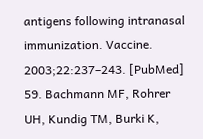antigens following intranasal immunization. Vaccine. 2003;22:237–243. [PubMed]
59. Bachmann MF, Rohrer UH, Kundig TM, Burki K,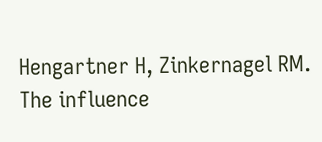Hengartner H, Zinkernagel RM. The influence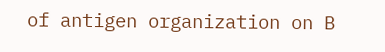of antigen organization on B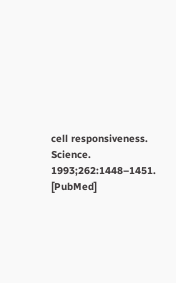cell responsiveness. Science. 1993;262:1448–1451. [PubMed]